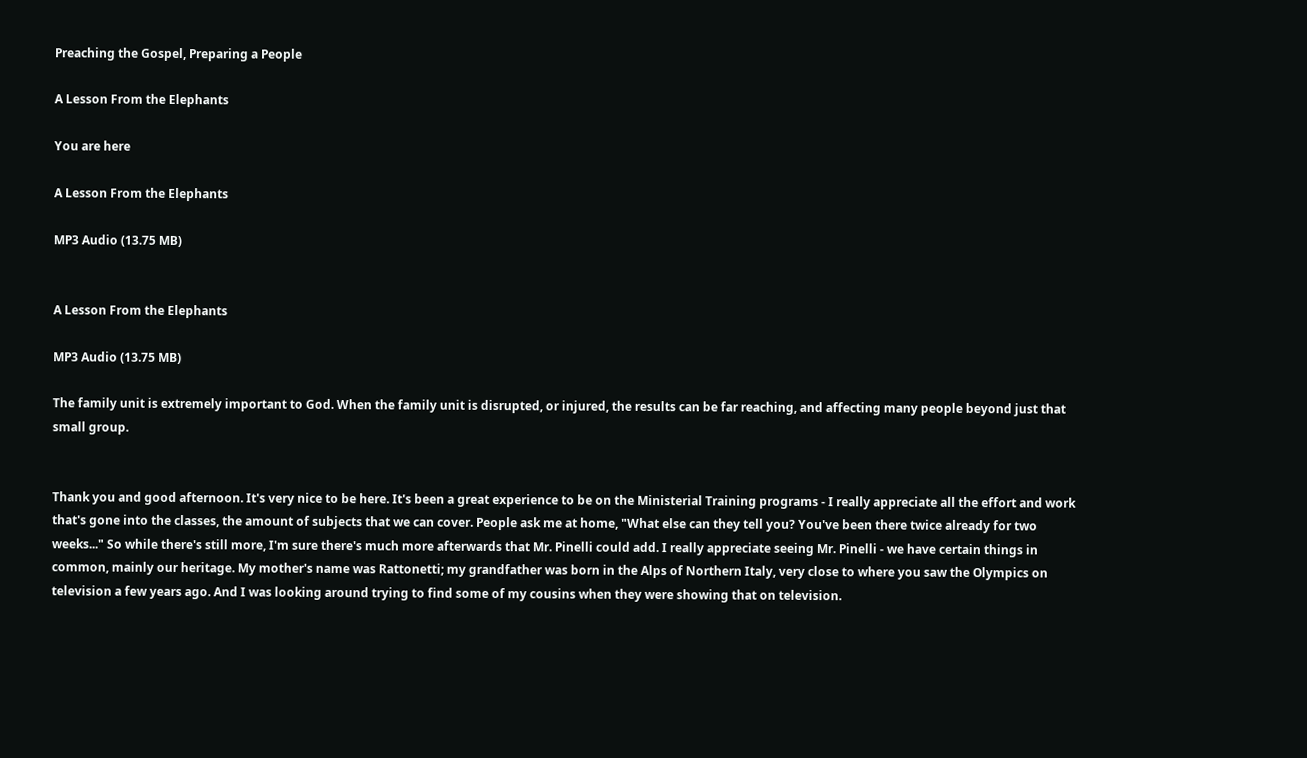Preaching the Gospel, Preparing a People

A Lesson From the Elephants

You are here

A Lesson From the Elephants

MP3 Audio (13.75 MB)


A Lesson From the Elephants

MP3 Audio (13.75 MB)

The family unit is extremely important to God. When the family unit is disrupted, or injured, the results can be far reaching, and affecting many people beyond just that small group.


Thank you and good afternoon. It's very nice to be here. It's been a great experience to be on the Ministerial Training programs - I really appreciate all the effort and work that's gone into the classes, the amount of subjects that we can cover. People ask me at home, "What else can they tell you? You've been there twice already for two weeks..." So while there's still more, I'm sure there's much more afterwards that Mr. Pinelli could add. I really appreciate seeing Mr. Pinelli - we have certain things in common, mainly our heritage. My mother's name was Rattonetti; my grandfather was born in the Alps of Northern Italy, very close to where you saw the Olympics on television a few years ago. And I was looking around trying to find some of my cousins when they were showing that on television.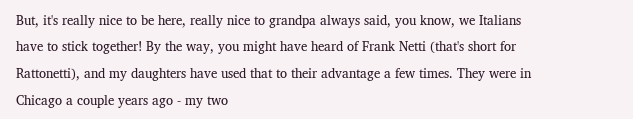But, it's really nice to be here, really nice to grandpa always said, you know, we Italians have to stick together! By the way, you might have heard of Frank Netti (that's short for Rattonetti), and my daughters have used that to their advantage a few times. They were in Chicago a couple years ago - my two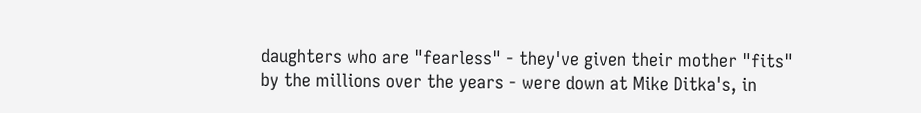daughters who are "fearless" - they've given their mother "fits" by the millions over the years - were down at Mike Ditka's, in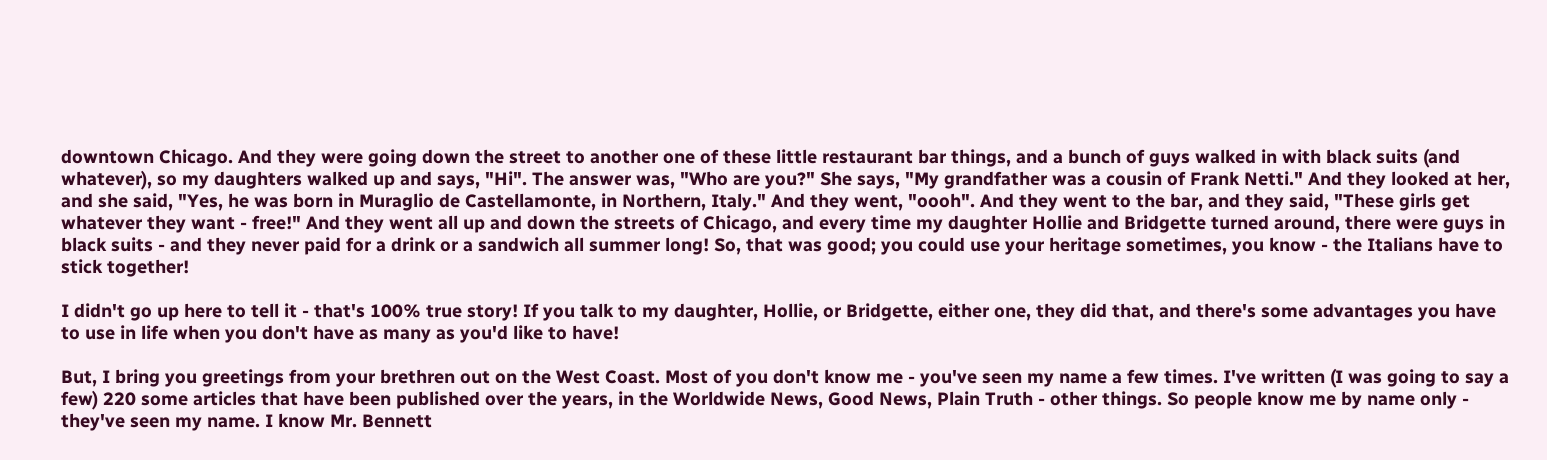downtown Chicago. And they were going down the street to another one of these little restaurant bar things, and a bunch of guys walked in with black suits (and whatever), so my daughters walked up and says, "Hi". The answer was, "Who are you?" She says, "My grandfather was a cousin of Frank Netti." And they looked at her, and she said, "Yes, he was born in Muraglio de Castellamonte, in Northern, Italy." And they went, "oooh". And they went to the bar, and they said, "These girls get whatever they want - free!" And they went all up and down the streets of Chicago, and every time my daughter Hollie and Bridgette turned around, there were guys in black suits - and they never paid for a drink or a sandwich all summer long! So, that was good; you could use your heritage sometimes, you know - the Italians have to stick together!

I didn't go up here to tell it - that's 100% true story! If you talk to my daughter, Hollie, or Bridgette, either one, they did that, and there's some advantages you have to use in life when you don't have as many as you'd like to have!

But, I bring you greetings from your brethren out on the West Coast. Most of you don't know me - you've seen my name a few times. I've written (I was going to say a few) 220 some articles that have been published over the years, in the Worldwide News, Good News, Plain Truth - other things. So people know me by name only - they've seen my name. I know Mr. Bennett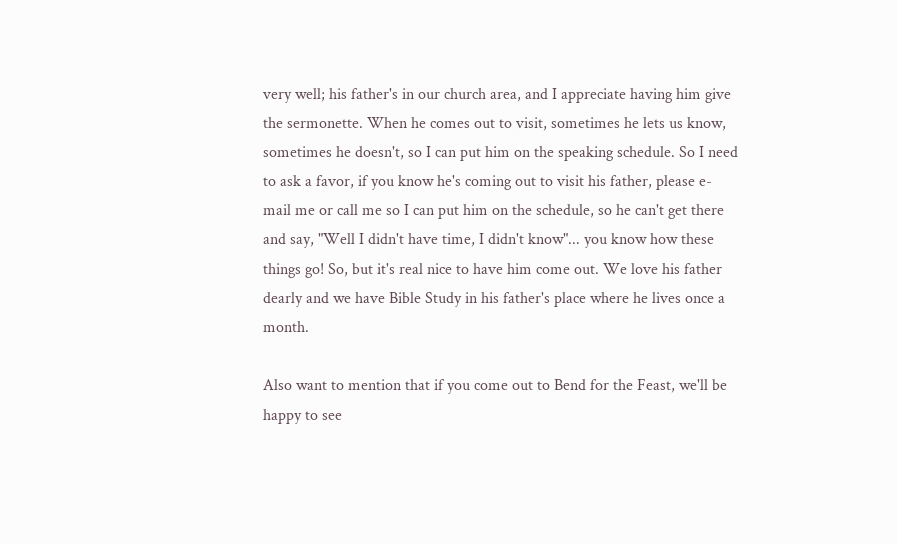very well; his father's in our church area, and I appreciate having him give the sermonette. When he comes out to visit, sometimes he lets us know, sometimes he doesn't, so I can put him on the speaking schedule. So I need to ask a favor, if you know he's coming out to visit his father, please e-mail me or call me so I can put him on the schedule, so he can't get there and say, "Well I didn't have time, I didn't know"... you know how these things go! So, but it's real nice to have him come out. We love his father dearly and we have Bible Study in his father's place where he lives once a month.

Also want to mention that if you come out to Bend for the Feast, we'll be happy to see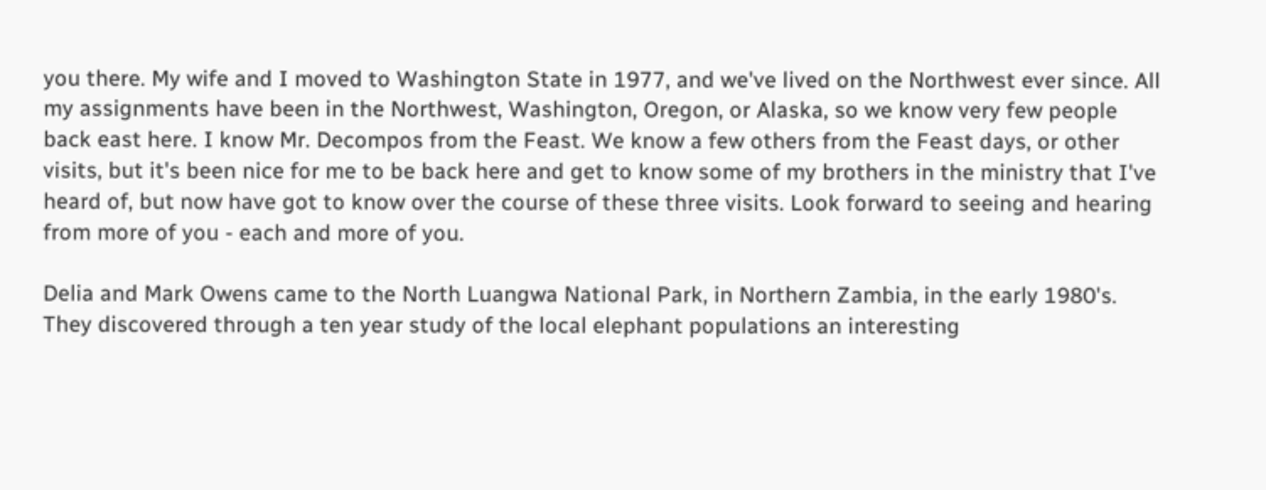you there. My wife and I moved to Washington State in 1977, and we've lived on the Northwest ever since. All my assignments have been in the Northwest, Washington, Oregon, or Alaska, so we know very few people back east here. I know Mr. Decompos from the Feast. We know a few others from the Feast days, or other visits, but it's been nice for me to be back here and get to know some of my brothers in the ministry that I've heard of, but now have got to know over the course of these three visits. Look forward to seeing and hearing from more of you - each and more of you.

Delia and Mark Owens came to the North Luangwa National Park, in Northern Zambia, in the early 1980's. They discovered through a ten year study of the local elephant populations an interesting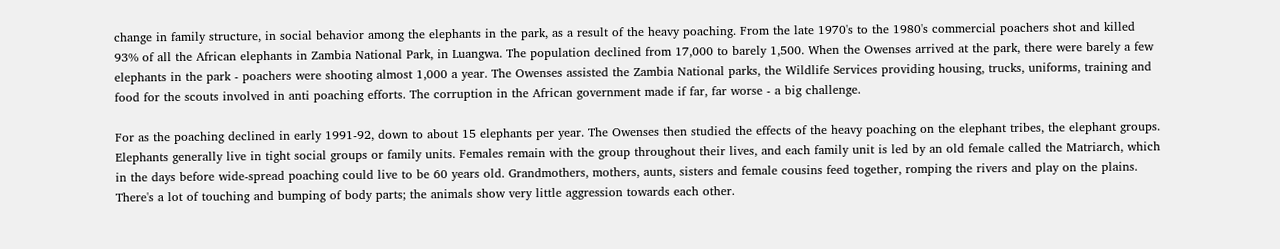change in family structure, in social behavior among the elephants in the park, as a result of the heavy poaching. From the late 1970's to the 1980's commercial poachers shot and killed 93% of all the African elephants in Zambia National Park, in Luangwa. The population declined from 17,000 to barely 1,500. When the Owenses arrived at the park, there were barely a few elephants in the park - poachers were shooting almost 1,000 a year. The Owenses assisted the Zambia National parks, the Wildlife Services providing housing, trucks, uniforms, training and food for the scouts involved in anti poaching efforts. The corruption in the African government made if far, far worse - a big challenge.

For as the poaching declined in early 1991-92, down to about 15 elephants per year. The Owenses then studied the effects of the heavy poaching on the elephant tribes, the elephant groups. Elephants generally live in tight social groups or family units. Females remain with the group throughout their lives, and each family unit is led by an old female called the Matriarch, which in the days before wide-spread poaching could live to be 60 years old. Grandmothers, mothers, aunts, sisters and female cousins feed together, romping the rivers and play on the plains. There's a lot of touching and bumping of body parts; the animals show very little aggression towards each other.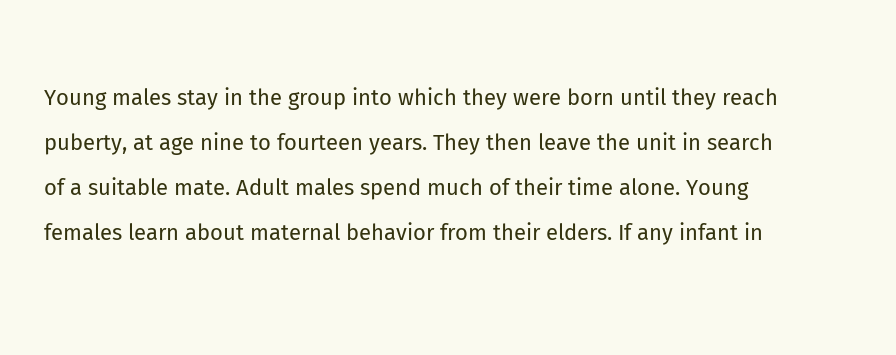Young males stay in the group into which they were born until they reach puberty, at age nine to fourteen years. They then leave the unit in search of a suitable mate. Adult males spend much of their time alone. Young females learn about maternal behavior from their elders. If any infant in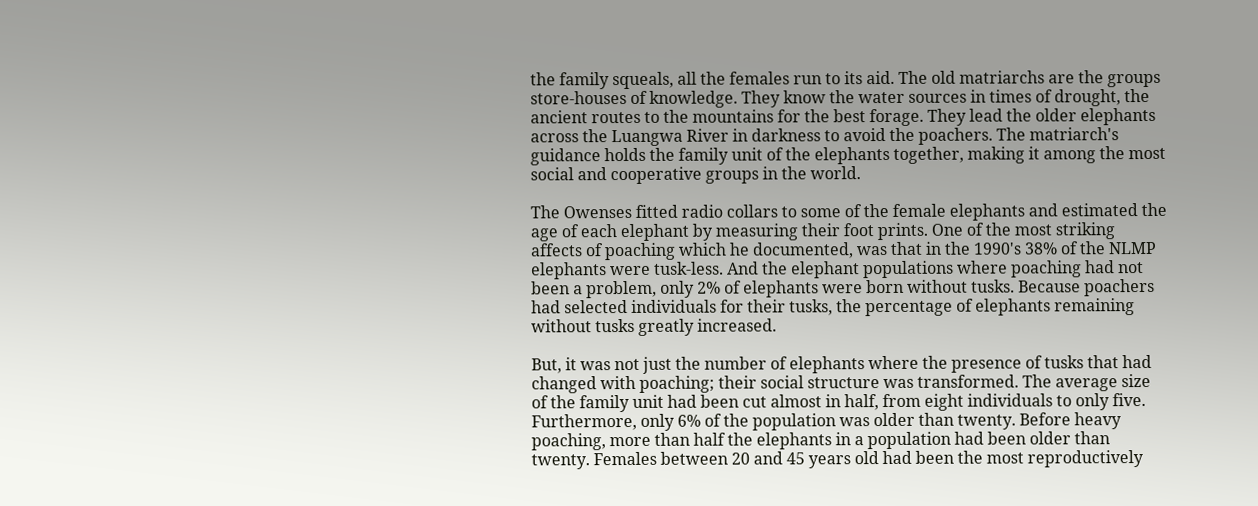the family squeals, all the females run to its aid. The old matriarchs are the groups store-houses of knowledge. They know the water sources in times of drought, the ancient routes to the mountains for the best forage. They lead the older elephants across the Luangwa River in darkness to avoid the poachers. The matriarch's guidance holds the family unit of the elephants together, making it among the most social and cooperative groups in the world.

The Owenses fitted radio collars to some of the female elephants and estimated the age of each elephant by measuring their foot prints. One of the most striking affects of poaching which he documented, was that in the 1990's 38% of the NLMP elephants were tusk-less. And the elephant populations where poaching had not been a problem, only 2% of elephants were born without tusks. Because poachers had selected individuals for their tusks, the percentage of elephants remaining without tusks greatly increased.

But, it was not just the number of elephants where the presence of tusks that had changed with poaching; their social structure was transformed. The average size of the family unit had been cut almost in half, from eight individuals to only five. Furthermore, only 6% of the population was older than twenty. Before heavy poaching, more than half the elephants in a population had been older than twenty. Females between 20 and 45 years old had been the most reproductively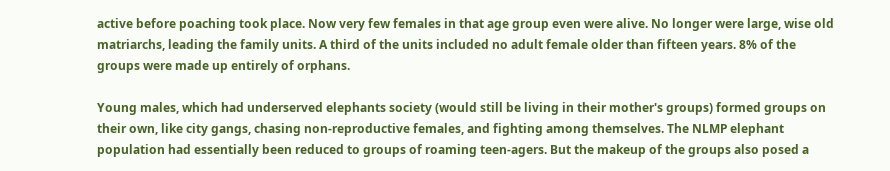active before poaching took place. Now very few females in that age group even were alive. No longer were large, wise old matriarchs, leading the family units. A third of the units included no adult female older than fifteen years. 8% of the groups were made up entirely of orphans.

Young males, which had underserved elephants society (would still be living in their mother's groups) formed groups on their own, like city gangs, chasing non-reproductive females, and fighting among themselves. The NLMP elephant population had essentially been reduced to groups of roaming teen-agers. But the makeup of the groups also posed a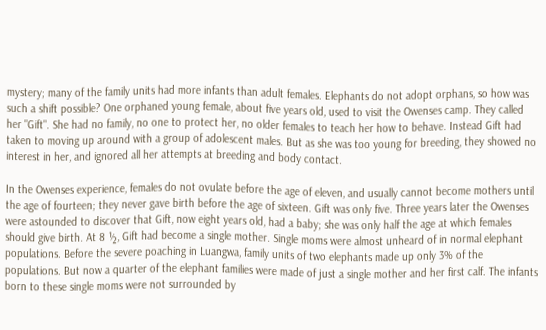mystery; many of the family units had more infants than adult females. Elephants do not adopt orphans, so how was such a shift possible? One orphaned young female, about five years old, used to visit the Owenses camp. They called her "Gift". She had no family, no one to protect her, no older females to teach her how to behave. Instead Gift had taken to moving up around with a group of adolescent males. But as she was too young for breeding, they showed no interest in her, and ignored all her attempts at breeding and body contact.

In the Owenses experience, females do not ovulate before the age of eleven, and usually cannot become mothers until the age of fourteen; they never gave birth before the age of sixteen. Gift was only five. Three years later the Owenses were astounded to discover that Gift, now eight years old, had a baby; she was only half the age at which females should give birth. At 8 ½, Gift had become a single mother. Single moms were almost unheard of in normal elephant populations. Before the severe poaching in Luangwa, family units of two elephants made up only 3% of the populations. But now a quarter of the elephant families were made of just a single mother and her first calf. The infants born to these single moms were not surrounded by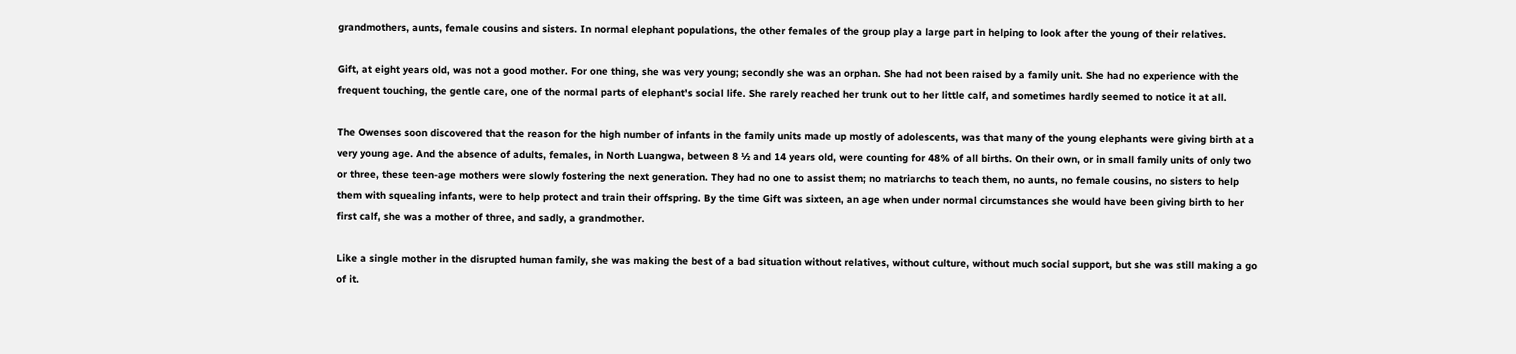grandmothers, aunts, female cousins and sisters. In normal elephant populations, the other females of the group play a large part in helping to look after the young of their relatives.

Gift, at eight years old, was not a good mother. For one thing, she was very young; secondly she was an orphan. She had not been raised by a family unit. She had no experience with the frequent touching, the gentle care, one of the normal parts of elephant's social life. She rarely reached her trunk out to her little calf, and sometimes hardly seemed to notice it at all.

The Owenses soon discovered that the reason for the high number of infants in the family units made up mostly of adolescents, was that many of the young elephants were giving birth at a very young age. And the absence of adults, females, in North Luangwa, between 8 ½ and 14 years old, were counting for 48% of all births. On their own, or in small family units of only two or three, these teen-age mothers were slowly fostering the next generation. They had no one to assist them; no matriarchs to teach them, no aunts, no female cousins, no sisters to help them with squealing infants, were to help protect and train their offspring. By the time Gift was sixteen, an age when under normal circumstances she would have been giving birth to her first calf, she was a mother of three, and sadly, a grandmother.

Like a single mother in the disrupted human family, she was making the best of a bad situation without relatives, without culture, without much social support, but she was still making a go of it.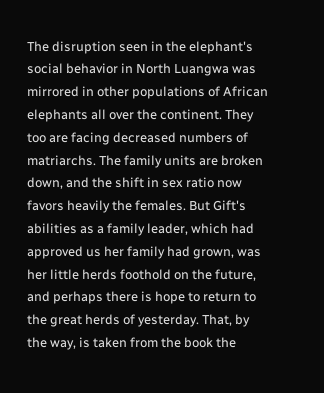The disruption seen in the elephant's social behavior in North Luangwa was mirrored in other populations of African elephants all over the continent. They too are facing decreased numbers of matriarchs. The family units are broken down, and the shift in sex ratio now favors heavily the females. But Gift's abilities as a family leader, which had approved us her family had grown, was her little herds foothold on the future, and perhaps there is hope to return to the great herds of yesterday. That, by the way, is taken from the book the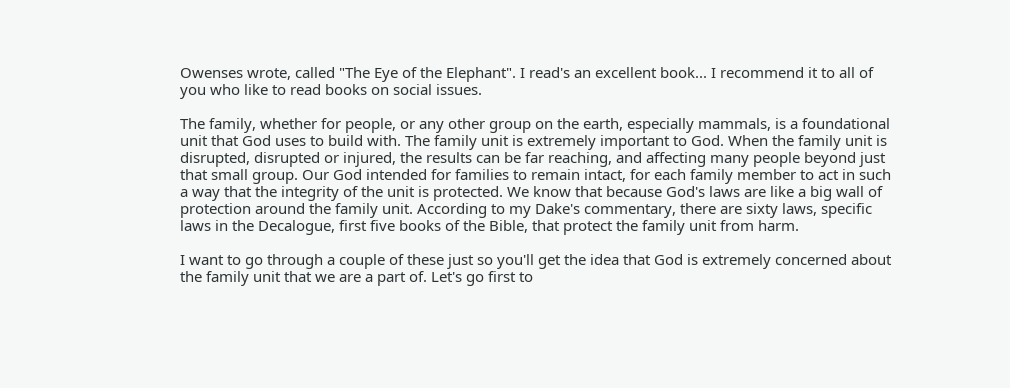Owenses wrote, called "The Eye of the Elephant". I read's an excellent book... I recommend it to all of you who like to read books on social issues.

The family, whether for people, or any other group on the earth, especially mammals, is a foundational unit that God uses to build with. The family unit is extremely important to God. When the family unit is disrupted, disrupted or injured, the results can be far reaching, and affecting many people beyond just that small group. Our God intended for families to remain intact, for each family member to act in such a way that the integrity of the unit is protected. We know that because God's laws are like a big wall of protection around the family unit. According to my Dake's commentary, there are sixty laws, specific laws in the Decalogue, first five books of the Bible, that protect the family unit from harm.

I want to go through a couple of these just so you'll get the idea that God is extremely concerned about the family unit that we are a part of. Let's go first to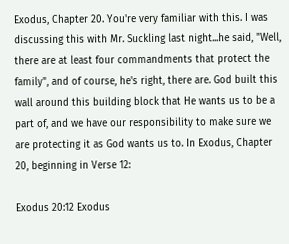Exodus, Chapter 20. You're very familiar with this. I was discussing this with Mr. Suckling last night...he said, "Well, there are at least four commandments that protect the family", and of course, he's right, there are. God built this wall around this building block that He wants us to be a part of, and we have our responsibility to make sure we are protecting it as God wants us to. In Exodus, Chapter 20, beginning in Verse 12:

Exodus 20:12 Exodus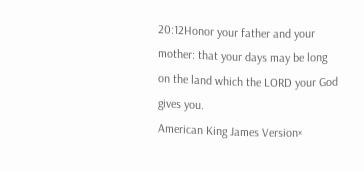20:12Honor your father and your mother: that your days may be long on the land which the LORD your God gives you.
American King James Version×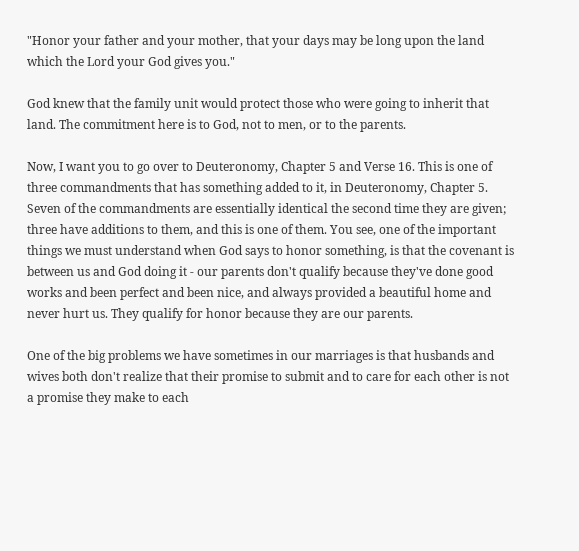"Honor your father and your mother, that your days may be long upon the land which the Lord your God gives you."

God knew that the family unit would protect those who were going to inherit that land. The commitment here is to God, not to men, or to the parents.

Now, I want you to go over to Deuteronomy, Chapter 5 and Verse 16. This is one of three commandments that has something added to it, in Deuteronomy, Chapter 5. Seven of the commandments are essentially identical the second time they are given; three have additions to them, and this is one of them. You see, one of the important things we must understand when God says to honor something, is that the covenant is between us and God doing it - our parents don't qualify because they've done good works and been perfect and been nice, and always provided a beautiful home and never hurt us. They qualify for honor because they are our parents.

One of the big problems we have sometimes in our marriages is that husbands and wives both don't realize that their promise to submit and to care for each other is not a promise they make to each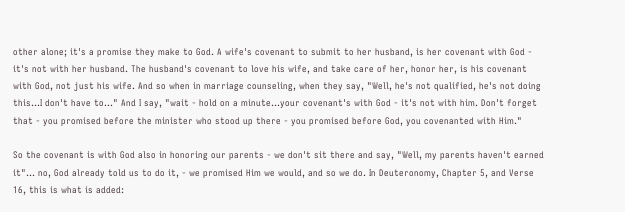other alone; it's a promise they make to God. A wife's covenant to submit to her husband, is her covenant with God - it's not with her husband. The husband's covenant to love his wife, and take care of her, honor her, is his covenant with God, not just his wife. And so when in marriage counseling, when they say, "Well, he's not qualified, he's not doing this...I don't have to..." And I say, "wait - hold on a minute...your covenant's with God - it's not with him. Don't forget that - you promised before the minister who stood up there - you promised before God, you covenanted with Him."

So the covenant is with God also in honoring our parents - we don't sit there and say, "Well, my parents haven't earned it"... no, God already told us to do it, - we promised Him we would, and so we do. In Deuteronomy, Chapter 5, and Verse 16, this is what is added: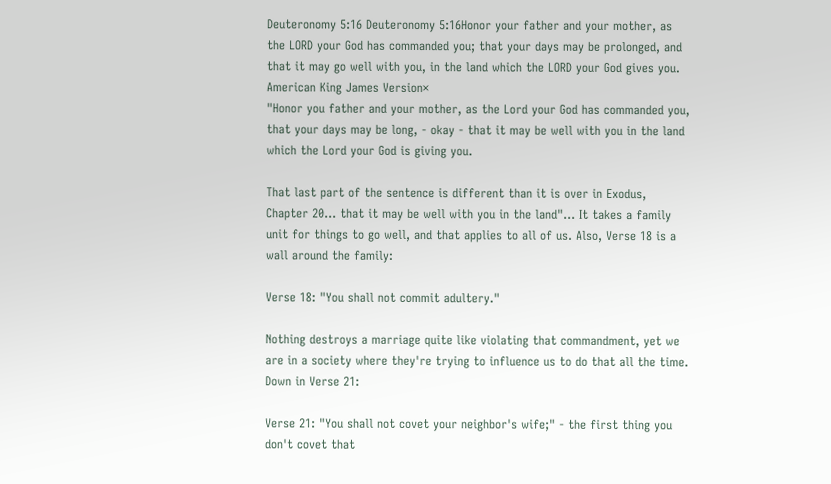Deuteronomy 5:16 Deuteronomy 5:16Honor your father and your mother, as the LORD your God has commanded you; that your days may be prolonged, and that it may go well with you, in the land which the LORD your God gives you.
American King James Version×
"Honor you father and your mother, as the Lord your God has commanded you, that your days may be long, - okay - that it may be well with you in the land which the Lord your God is giving you.

That last part of the sentence is different than it is over in Exodus, Chapter 20... that it may be well with you in the land"... It takes a family unit for things to go well, and that applies to all of us. Also, Verse 18 is a wall around the family:

Verse 18: "You shall not commit adultery."

Nothing destroys a marriage quite like violating that commandment, yet we are in a society where they're trying to influence us to do that all the time. Down in Verse 21:

Verse 21: "You shall not covet your neighbor's wife;" - the first thing you don't covet that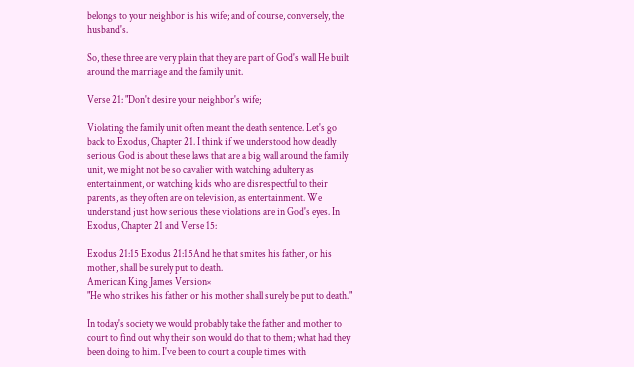belongs to your neighbor is his wife; and of course, conversely, the husband's.

So, these three are very plain that they are part of God's wall He built around the marriage and the family unit.

Verse 21: "Don't desire your neighbor's wife;

Violating the family unit often meant the death sentence. Let's go back to Exodus, Chapter 21. I think if we understood how deadly serious God is about these laws that are a big wall around the family unit, we might not be so cavalier with watching adultery as entertainment, or watching kids who are disrespectful to their parents, as they often are on television, as entertainment. We understand just how serious these violations are in God's eyes. In Exodus, Chapter 21 and Verse 15:

Exodus 21:15 Exodus 21:15And he that smites his father, or his mother, shall be surely put to death.
American King James Version×
"He who strikes his father or his mother shall surely be put to death."

In today's society we would probably take the father and mother to court to find out why their son would do that to them; what had they been doing to him. I've been to court a couple times with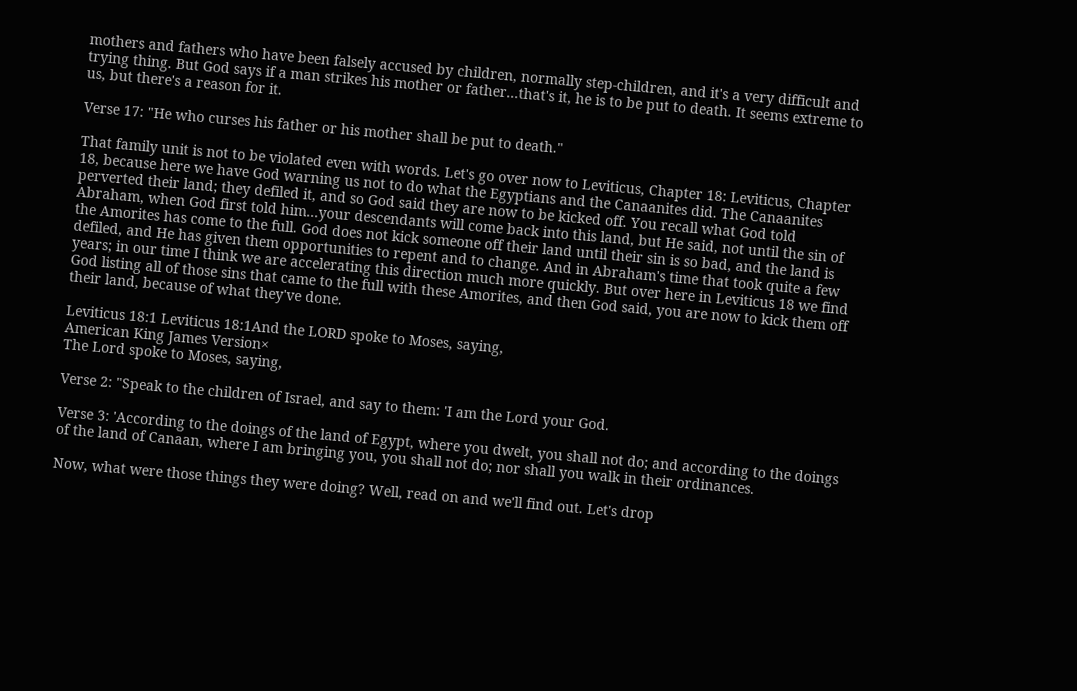mothers and fathers who have been falsely accused by children, normally step-children, and it's a very difficult and trying thing. But God says if a man strikes his mother or father...that's it, he is to be put to death. It seems extreme to us, but there's a reason for it.

Verse 17: "He who curses his father or his mother shall be put to death."

That family unit is not to be violated even with words. Let's go over now to Leviticus, Chapter 18: Leviticus, Chapter 18, because here we have God warning us not to do what the Egyptians and the Canaanites did. The Canaanites perverted their land; they defiled it, and so God said they are now to be kicked off. You recall what God told Abraham, when God first told him...your descendants will come back into this land, but He said, not until the sin of the Amorites has come to the full. God does not kick someone off their land until their sin is so bad, and the land is defiled, and He has given them opportunities to repent and to change. And in Abraham's time that took quite a few years; in our time I think we are accelerating this direction much more quickly. But over here in Leviticus 18 we find God listing all of those sins that came to the full with these Amorites, and then God said, you are now to kick them off their land, because of what they've done.

Leviticus 18:1 Leviticus 18:1And the LORD spoke to Moses, saying,
American King James Version×
The Lord spoke to Moses, saying,

Verse 2: "Speak to the children of Israel, and say to them: 'I am the Lord your God.

Verse 3: 'According to the doings of the land of Egypt, where you dwelt, you shall not do; and according to the doings of the land of Canaan, where I am bringing you, you shall not do; nor shall you walk in their ordinances.

Now, what were those things they were doing? Well, read on and we'll find out. Let's drop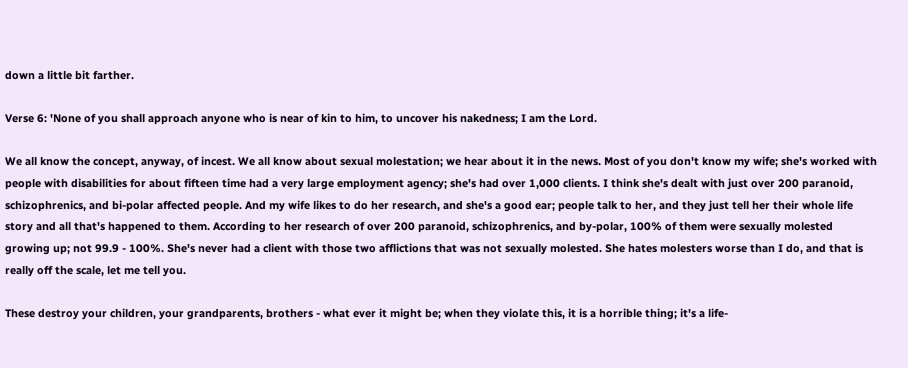down a little bit farther.

Verse 6: 'None of you shall approach anyone who is near of kin to him, to uncover his nakedness; I am the Lord.

We all know the concept, anyway, of incest. We all know about sexual molestation; we hear about it in the news. Most of you don't know my wife; she's worked with people with disabilities for about fifteen time had a very large employment agency; she's had over 1,000 clients. I think she's dealt with just over 200 paranoid, schizophrenics, and bi-polar affected people. And my wife likes to do her research, and she's a good ear; people talk to her, and they just tell her their whole life story and all that's happened to them. According to her research of over 200 paranoid, schizophrenics, and by-polar, 100% of them were sexually molested growing up; not 99.9 - 100%. She's never had a client with those two afflictions that was not sexually molested. She hates molesters worse than I do, and that is really off the scale, let me tell you.

These destroy your children, your grandparents, brothers - what ever it might be; when they violate this, it is a horrible thing; it's a life-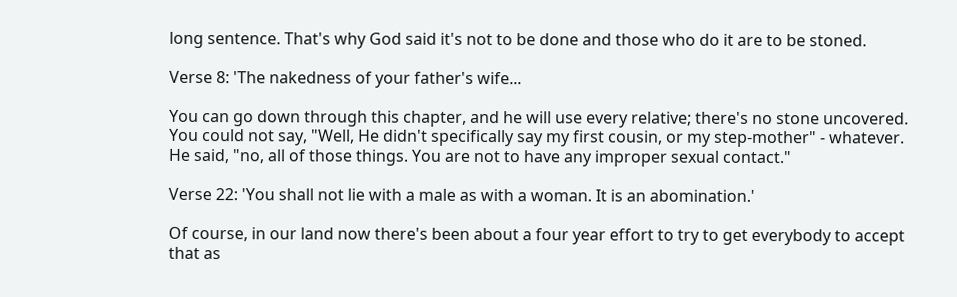long sentence. That's why God said it's not to be done and those who do it are to be stoned.

Verse 8: 'The nakedness of your father's wife...

You can go down through this chapter, and he will use every relative; there's no stone uncovered. You could not say, "Well, He didn't specifically say my first cousin, or my step-mother" - whatever. He said, "no, all of those things. You are not to have any improper sexual contact."

Verse 22: 'You shall not lie with a male as with a woman. It is an abomination.'

Of course, in our land now there's been about a four year effort to try to get everybody to accept that as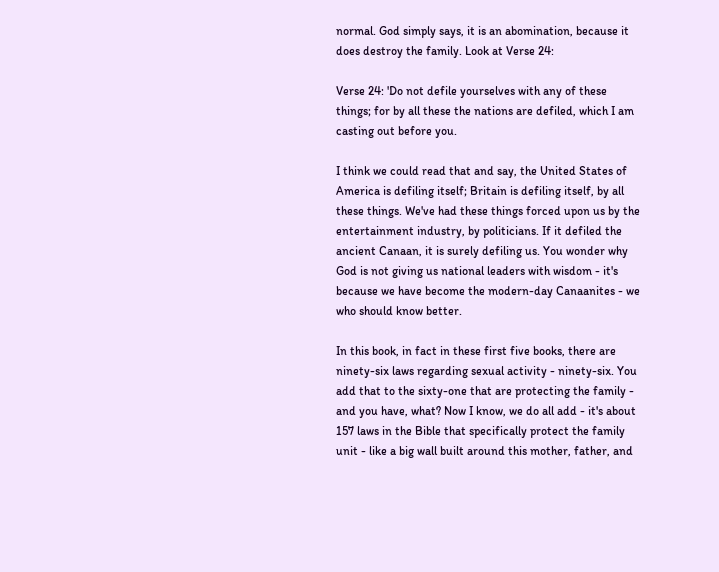normal. God simply says, it is an abomination, because it does destroy the family. Look at Verse 24:

Verse 24: 'Do not defile yourselves with any of these things; for by all these the nations are defiled, which I am casting out before you.

I think we could read that and say, the United States of America is defiling itself; Britain is defiling itself, by all these things. We've had these things forced upon us by the entertainment industry, by politicians. If it defiled the ancient Canaan, it is surely defiling us. You wonder why God is not giving us national leaders with wisdom - it's because we have become the modern-day Canaanites - we who should know better.

In this book, in fact in these first five books, there are ninety-six laws regarding sexual activity - ninety-six. You add that to the sixty-one that are protecting the family - and you have, what? Now I know, we do all add - it's about 157 laws in the Bible that specifically protect the family unit - like a big wall built around this mother, father, and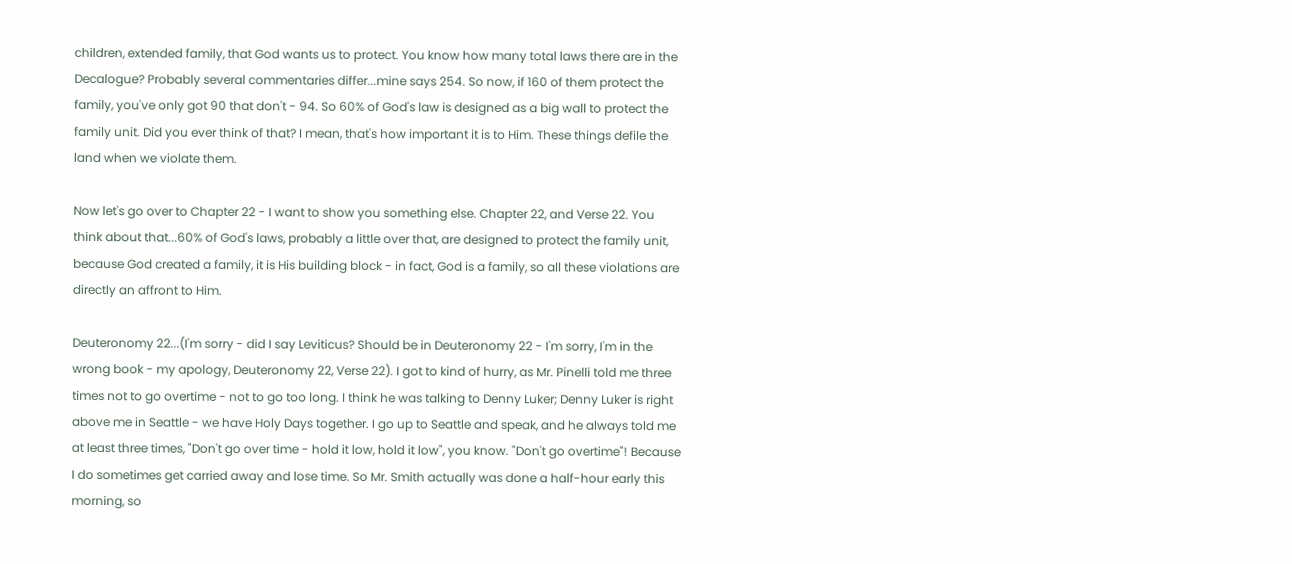children, extended family, that God wants us to protect. You know how many total laws there are in the Decalogue? Probably several commentaries differ...mine says 254. So now, if 160 of them protect the family, you've only got 90 that don't - 94. So 60% of God's law is designed as a big wall to protect the family unit. Did you ever think of that? I mean, that's how important it is to Him. These things defile the land when we violate them.

Now let's go over to Chapter 22 - I want to show you something else. Chapter 22, and Verse 22. You think about that...60% of God's laws, probably a little over that, are designed to protect the family unit, because God created a family, it is His building block - in fact, God is a family, so all these violations are directly an affront to Him.

Deuteronomy 22...(I'm sorry - did I say Leviticus? Should be in Deuteronomy 22 - I'm sorry, I'm in the wrong book - my apology, Deuteronomy 22, Verse 22). I got to kind of hurry, as Mr. Pinelli told me three times not to go overtime - not to go too long. I think he was talking to Denny Luker; Denny Luker is right above me in Seattle - we have Holy Days together. I go up to Seattle and speak, and he always told me at least three times, "Don't go over time - hold it low, hold it low", you know. "Don't go overtime"! Because I do sometimes get carried away and lose time. So Mr. Smith actually was done a half-hour early this morning, so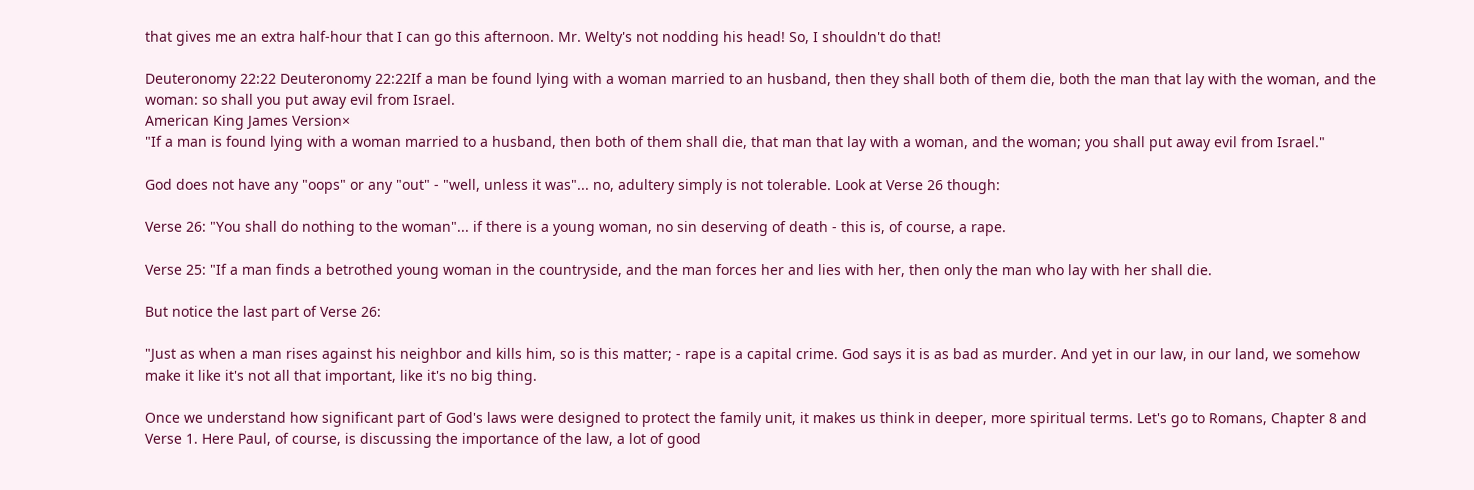that gives me an extra half-hour that I can go this afternoon. Mr. Welty's not nodding his head! So, I shouldn't do that!

Deuteronomy 22:22 Deuteronomy 22:22If a man be found lying with a woman married to an husband, then they shall both of them die, both the man that lay with the woman, and the woman: so shall you put away evil from Israel.
American King James Version×
"If a man is found lying with a woman married to a husband, then both of them shall die, that man that lay with a woman, and the woman; you shall put away evil from Israel."

God does not have any "oops" or any "out" - "well, unless it was"... no, adultery simply is not tolerable. Look at Verse 26 though:

Verse 26: "You shall do nothing to the woman"... if there is a young woman, no sin deserving of death - this is, of course, a rape.

Verse 25: "If a man finds a betrothed young woman in the countryside, and the man forces her and lies with her, then only the man who lay with her shall die.

But notice the last part of Verse 26:

"Just as when a man rises against his neighbor and kills him, so is this matter; - rape is a capital crime. God says it is as bad as murder. And yet in our law, in our land, we somehow make it like it's not all that important, like it's no big thing.

Once we understand how significant part of God's laws were designed to protect the family unit, it makes us think in deeper, more spiritual terms. Let's go to Romans, Chapter 8 and Verse 1. Here Paul, of course, is discussing the importance of the law, a lot of good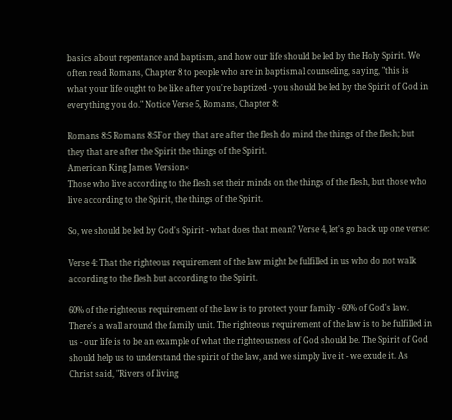basics about repentance and baptism, and how our life should be led by the Holy Spirit. We often read Romans, Chapter 8 to people who are in baptismal counseling, saying, "this is what your life ought to be like after you're baptized - you should be led by the Spirit of God in everything you do." Notice Verse 5, Romans, Chapter 8:

Romans 8:5 Romans 8:5For they that are after the flesh do mind the things of the flesh; but they that are after the Spirit the things of the Spirit.
American King James Version×
Those who live according to the flesh set their minds on the things of the flesh, but those who live according to the Spirit, the things of the Spirit.

So, we should be led by God's Spirit - what does that mean? Verse 4, let's go back up one verse:

Verse 4: That the righteous requirement of the law might be fulfilled in us who do not walk according to the flesh but according to the Spirit.

60% of the righteous requirement of the law is to protect your family - 60% of God's law. There's a wall around the family unit. The righteous requirement of the law is to be fulfilled in us - our life is to be an example of what the righteousness of God should be. The Spirit of God should help us to understand the spirit of the law, and we simply live it - we exude it. As Christ said, "Rivers of living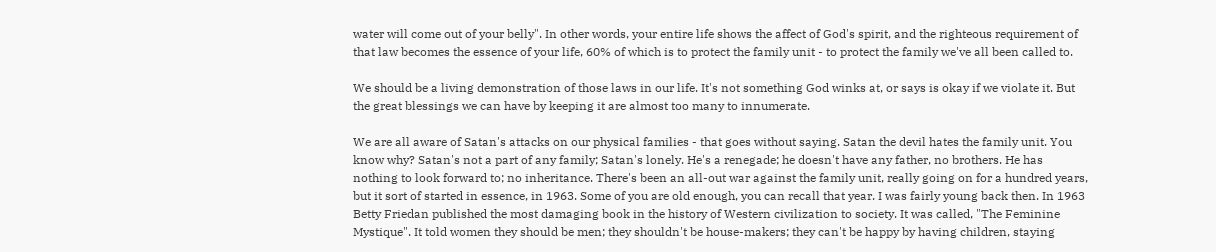water will come out of your belly". In other words, your entire life shows the affect of God's spirit, and the righteous requirement of that law becomes the essence of your life, 60% of which is to protect the family unit - to protect the family we've all been called to.

We should be a living demonstration of those laws in our life. It's not something God winks at, or says is okay if we violate it. But the great blessings we can have by keeping it are almost too many to innumerate.

We are all aware of Satan's attacks on our physical families - that goes without saying. Satan the devil hates the family unit. You know why? Satan's not a part of any family; Satan's lonely. He's a renegade; he doesn't have any father, no brothers. He has nothing to look forward to; no inheritance. There's been an all-out war against the family unit, really going on for a hundred years, but it sort of started in essence, in 1963. Some of you are old enough, you can recall that year. I was fairly young back then. In 1963 Betty Friedan published the most damaging book in the history of Western civilization to society. It was called, "The Feminine Mystique". It told women they should be men; they shouldn't be house-makers; they can't be happy by having children, staying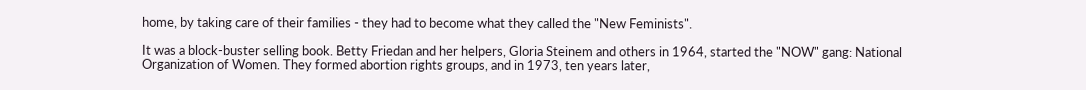home, by taking care of their families - they had to become what they called the "New Feminists".

It was a block-buster selling book. Betty Friedan and her helpers, Gloria Steinem and others in 1964, started the "NOW" gang: National Organization of Women. They formed abortion rights groups, and in 1973, ten years later,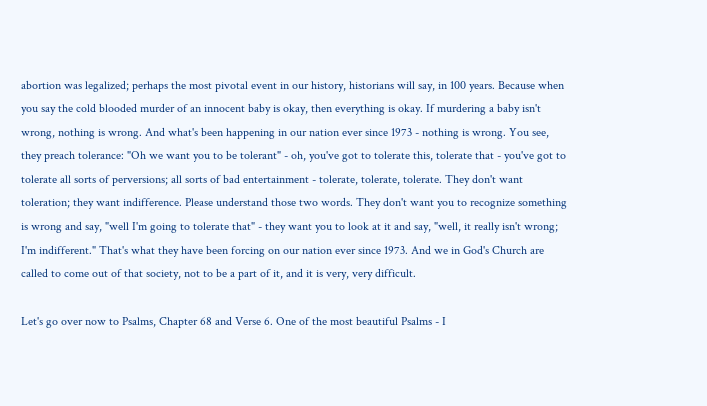abortion was legalized; perhaps the most pivotal event in our history, historians will say, in 100 years. Because when you say the cold blooded murder of an innocent baby is okay, then everything is okay. If murdering a baby isn't wrong, nothing is wrong. And what's been happening in our nation ever since 1973 - nothing is wrong. You see, they preach tolerance: "Oh we want you to be tolerant" - oh, you've got to tolerate this, tolerate that - you've got to tolerate all sorts of perversions; all sorts of bad entertainment - tolerate, tolerate, tolerate. They don't want toleration; they want indifference. Please understand those two words. They don't want you to recognize something is wrong and say, "well I'm going to tolerate that" - they want you to look at it and say, "well, it really isn't wrong; I'm indifferent." That's what they have been forcing on our nation ever since 1973. And we in God's Church are called to come out of that society, not to be a part of it, and it is very, very difficult.

Let's go over now to Psalms, Chapter 68 and Verse 6. One of the most beautiful Psalms - I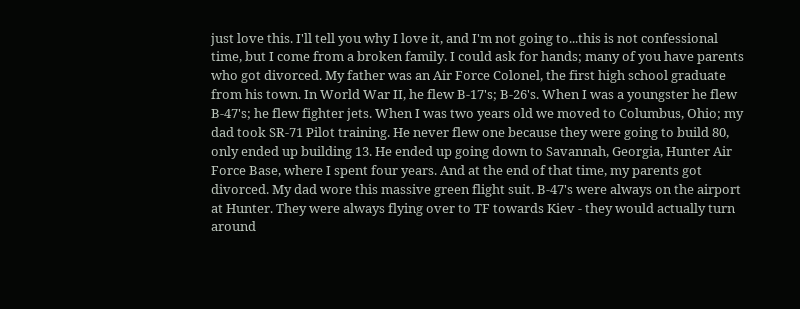just love this. I'll tell you why I love it, and I'm not going to...this is not confessional time, but I come from a broken family. I could ask for hands; many of you have parents who got divorced. My father was an Air Force Colonel, the first high school graduate from his town. In World War II, he flew B-17's; B-26's. When I was a youngster he flew B-47's; he flew fighter jets. When I was two years old we moved to Columbus, Ohio; my dad took SR-71 Pilot training. He never flew one because they were going to build 80, only ended up building 13. He ended up going down to Savannah, Georgia, Hunter Air Force Base, where I spent four years. And at the end of that time, my parents got divorced. My dad wore this massive green flight suit. B-47's were always on the airport at Hunter. They were always flying over to TF towards Kiev - they would actually turn around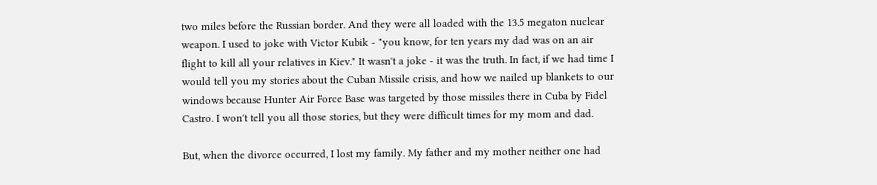two miles before the Russian border. And they were all loaded with the 13.5 megaton nuclear weapon. I used to joke with Victor Kubik - "you know, for ten years my dad was on an air flight to kill all your relatives in Kiev." It wasn't a joke - it was the truth. In fact, if we had time I would tell you my stories about the Cuban Missile crisis, and how we nailed up blankets to our windows because Hunter Air Force Base was targeted by those missiles there in Cuba by Fidel Castro. I won't tell you all those stories, but they were difficult times for my mom and dad.

But, when the divorce occurred, I lost my family. My father and my mother neither one had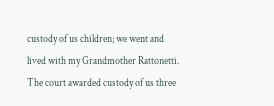custody of us children; we went and lived with my Grandmother Rattonetti. The court awarded custody of us three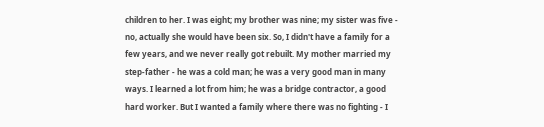children to her. I was eight; my brother was nine; my sister was five - no, actually she would have been six. So, I didn't have a family for a few years, and we never really got rebuilt. My mother married my step-father - he was a cold man; he was a very good man in many ways. I learned a lot from him; he was a bridge contractor, a good hard worker. But I wanted a family where there was no fighting - I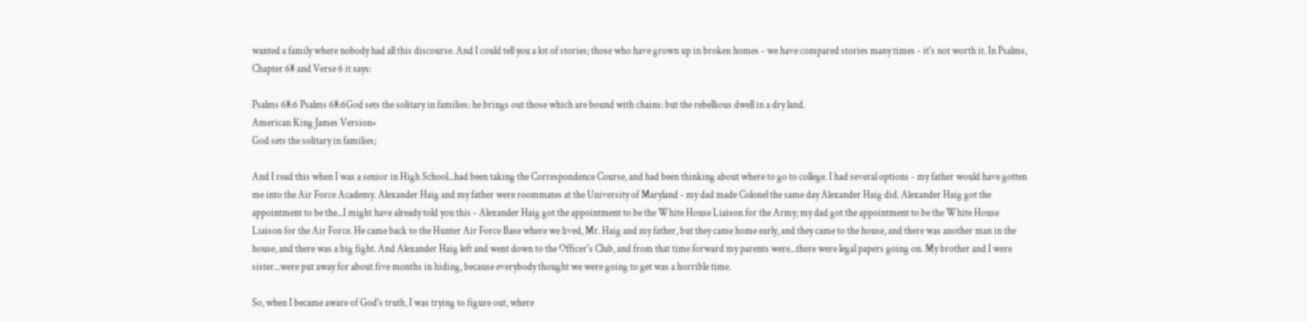wanted a family where nobody had all this discourse. And I could tell you a lot of stories; those who have grown up in broken homes - we have compared stories many times - it's not worth it. In Psalms, Chapter 68 and Verse 6 it says:

Psalms 68:6 Psalms 68:6God sets the solitary in families: he brings out those which are bound with chains: but the rebellious dwell in a dry land.
American King James Version×
God sets the solitary in families;

And I read this when I was a senior in High School...had been taking the Correspondence Course, and had been thinking about where to go to college. I had several options - my father would have gotten me into the Air Force Academy. Alexander Haig and my father were roommates at the University of Maryland - my dad made Colonel the same day Alexander Haig did. Alexander Haig got the appointment to be the...I might have already told you this - Alexander Haig got the appointment to be the White House Liaison for the Army; my dad got the appointment to be the White House Liaison for the Air Force. He came back to the Hunter Air Force Base where we lived, Mr. Haig and my father, but they came home early, and they came to the house, and there was another man in the house, and there was a big fight. And Alexander Haig left and went down to the Officer's Club, and from that time forward my parents were...there were legal papers going on. My brother and I were sister...were put away for about five months in hiding, because everybody thought we were going to get was a horrible time.

So, when I became aware of God's truth, I was trying to figure out, where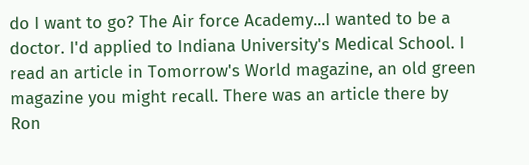do I want to go? The Air force Academy...I wanted to be a doctor. I'd applied to Indiana University's Medical School. I read an article in Tomorrow's World magazine, an old green magazine you might recall. There was an article there by Ron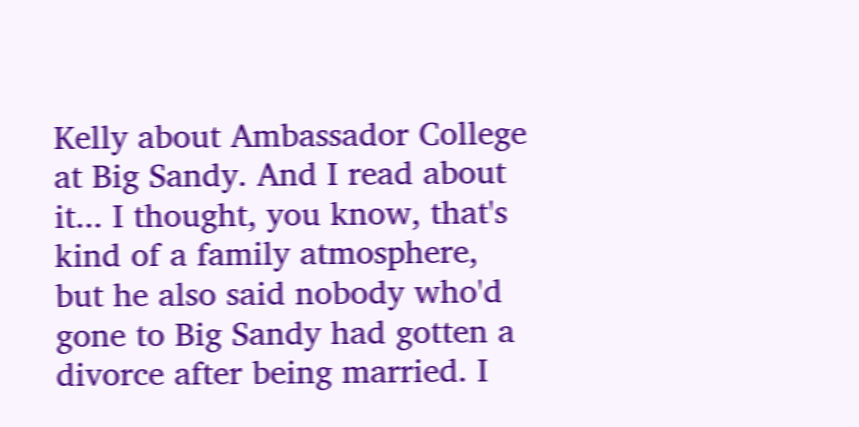Kelly about Ambassador College at Big Sandy. And I read about it... I thought, you know, that's kind of a family atmosphere, but he also said nobody who'd gone to Big Sandy had gotten a divorce after being married. I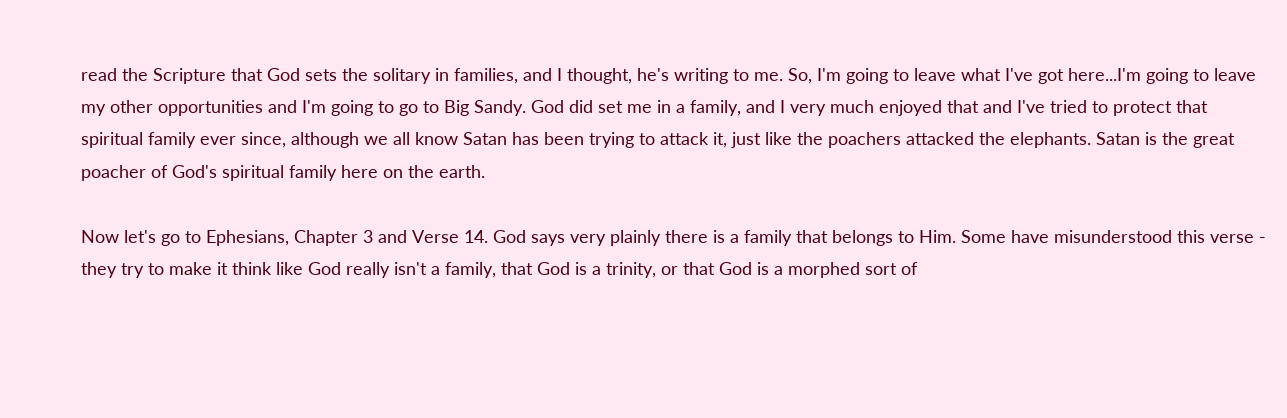read the Scripture that God sets the solitary in families, and I thought, he's writing to me. So, I'm going to leave what I've got here...I'm going to leave my other opportunities and I'm going to go to Big Sandy. God did set me in a family, and I very much enjoyed that and I've tried to protect that spiritual family ever since, although we all know Satan has been trying to attack it, just like the poachers attacked the elephants. Satan is the great poacher of God's spiritual family here on the earth.

Now let's go to Ephesians, Chapter 3 and Verse 14. God says very plainly there is a family that belongs to Him. Some have misunderstood this verse - they try to make it think like God really isn't a family, that God is a trinity, or that God is a morphed sort of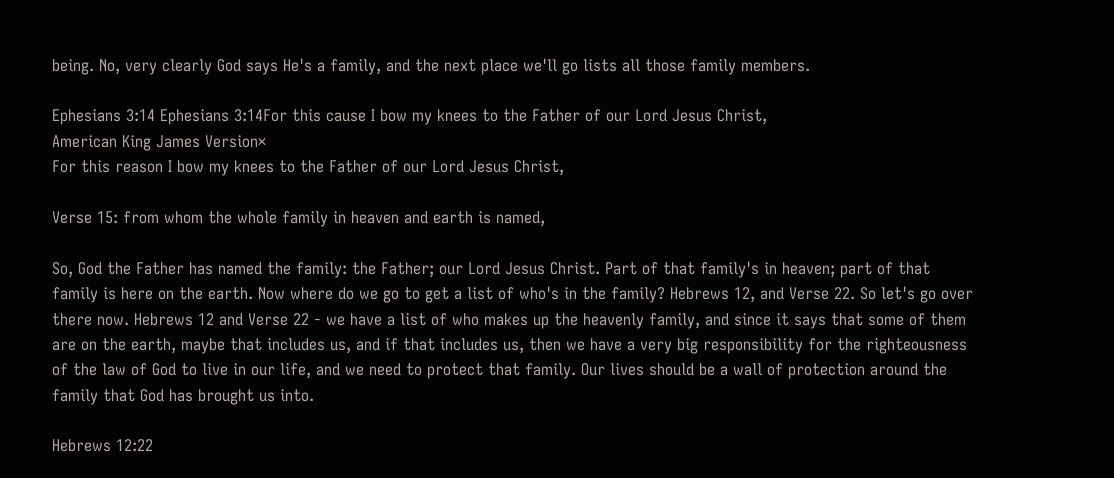being. No, very clearly God says He's a family, and the next place we'll go lists all those family members.

Ephesians 3:14 Ephesians 3:14For this cause I bow my knees to the Father of our Lord Jesus Christ,
American King James Version×
For this reason I bow my knees to the Father of our Lord Jesus Christ,

Verse 15: from whom the whole family in heaven and earth is named,

So, God the Father has named the family: the Father; our Lord Jesus Christ. Part of that family's in heaven; part of that family is here on the earth. Now where do we go to get a list of who's in the family? Hebrews 12, and Verse 22. So let's go over there now. Hebrews 12 and Verse 22 - we have a list of who makes up the heavenly family, and since it says that some of them are on the earth, maybe that includes us, and if that includes us, then we have a very big responsibility for the righteousness of the law of God to live in our life, and we need to protect that family. Our lives should be a wall of protection around the family that God has brought us into.

Hebrews 12:22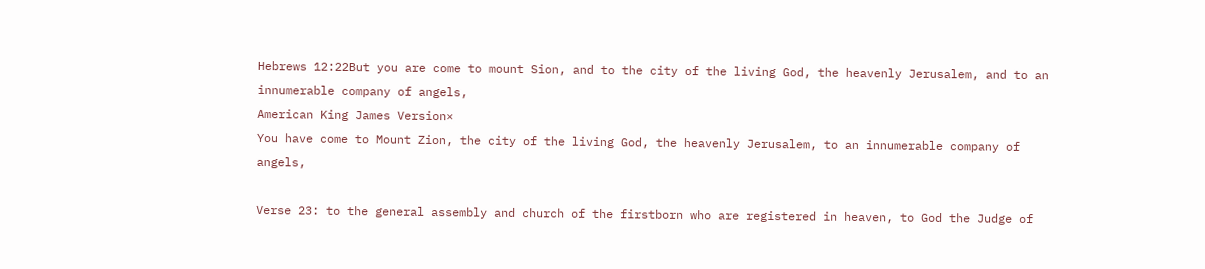Hebrews 12:22But you are come to mount Sion, and to the city of the living God, the heavenly Jerusalem, and to an innumerable company of angels,
American King James Version×
You have come to Mount Zion, the city of the living God, the heavenly Jerusalem, to an innumerable company of angels,

Verse 23: to the general assembly and church of the firstborn who are registered in heaven, to God the Judge of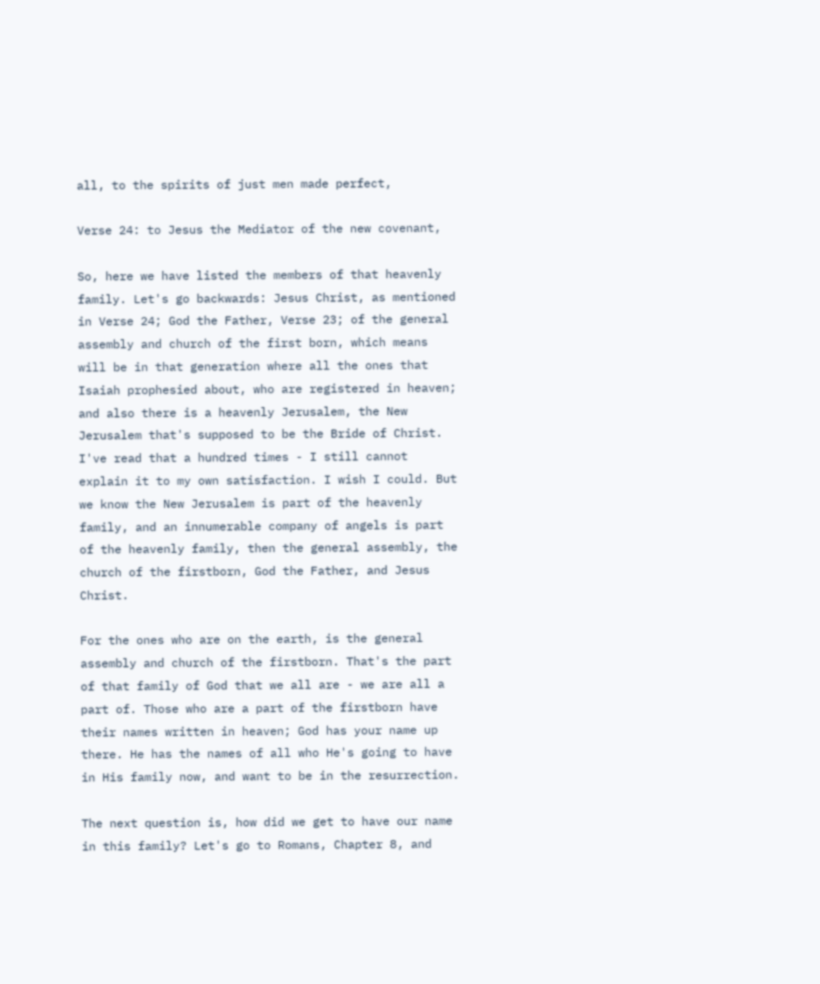all, to the spirits of just men made perfect,

Verse 24: to Jesus the Mediator of the new covenant,

So, here we have listed the members of that heavenly family. Let's go backwards: Jesus Christ, as mentioned in Verse 24; God the Father, Verse 23; of the general assembly and church of the first born, which means will be in that generation where all the ones that Isaiah prophesied about, who are registered in heaven; and also there is a heavenly Jerusalem, the New Jerusalem that's supposed to be the Bride of Christ. I've read that a hundred times - I still cannot explain it to my own satisfaction. I wish I could. But we know the New Jerusalem is part of the heavenly family, and an innumerable company of angels is part of the heavenly family, then the general assembly, the church of the firstborn, God the Father, and Jesus Christ.

For the ones who are on the earth, is the general assembly and church of the firstborn. That's the part of that family of God that we all are - we are all a part of. Those who are a part of the firstborn have their names written in heaven; God has your name up there. He has the names of all who He's going to have in His family now, and want to be in the resurrection.

The next question is, how did we get to have our name in this family? Let's go to Romans, Chapter 8, and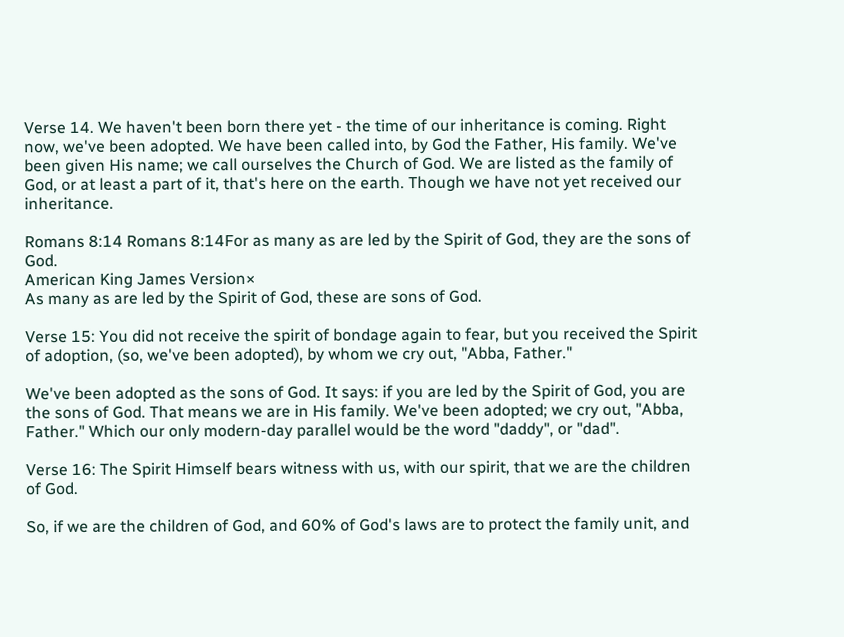Verse 14. We haven't been born there yet - the time of our inheritance is coming. Right now, we've been adopted. We have been called into, by God the Father, His family. We've been given His name; we call ourselves the Church of God. We are listed as the family of God, or at least a part of it, that's here on the earth. Though we have not yet received our inheritance.

Romans 8:14 Romans 8:14For as many as are led by the Spirit of God, they are the sons of God.
American King James Version×
As many as are led by the Spirit of God, these are sons of God.

Verse 15: You did not receive the spirit of bondage again to fear, but you received the Spirit of adoption, (so, we've been adopted), by whom we cry out, "Abba, Father."

We've been adopted as the sons of God. It says: if you are led by the Spirit of God, you are the sons of God. That means we are in His family. We've been adopted; we cry out, "Abba, Father." Which our only modern-day parallel would be the word "daddy", or "dad".

Verse 16: The Spirit Himself bears witness with us, with our spirit, that we are the children of God.

So, if we are the children of God, and 60% of God's laws are to protect the family unit, and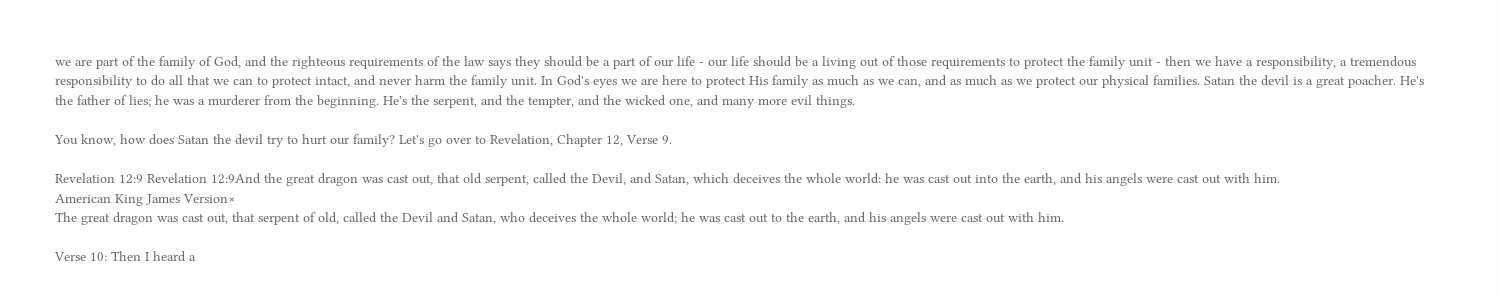we are part of the family of God, and the righteous requirements of the law says they should be a part of our life - our life should be a living out of those requirements to protect the family unit - then we have a responsibility, a tremendous responsibility to do all that we can to protect intact, and never harm the family unit. In God's eyes we are here to protect His family as much as we can, and as much as we protect our physical families. Satan the devil is a great poacher. He's the father of lies; he was a murderer from the beginning. He's the serpent, and the tempter, and the wicked one, and many more evil things.

You know, how does Satan the devil try to hurt our family? Let's go over to Revelation, Chapter 12, Verse 9.

Revelation 12:9 Revelation 12:9And the great dragon was cast out, that old serpent, called the Devil, and Satan, which deceives the whole world: he was cast out into the earth, and his angels were cast out with him.
American King James Version×
The great dragon was cast out, that serpent of old, called the Devil and Satan, who deceives the whole world; he was cast out to the earth, and his angels were cast out with him.

Verse 10: Then I heard a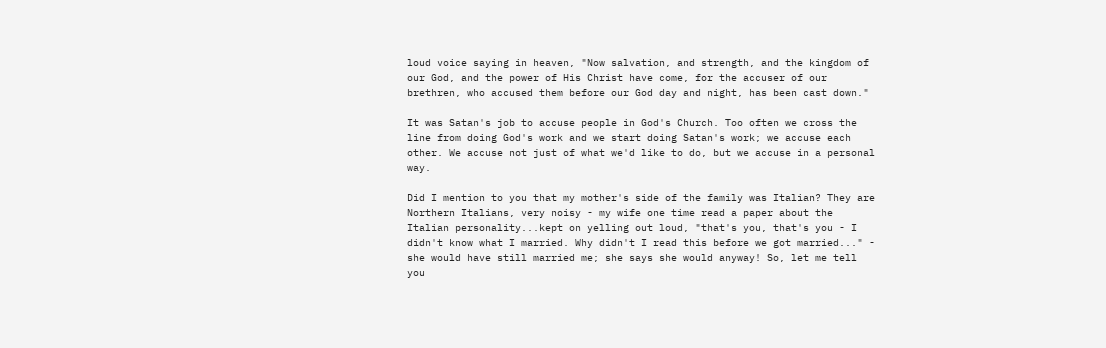loud voice saying in heaven, "Now salvation, and strength, and the kingdom of our God, and the power of His Christ have come, for the accuser of our brethren, who accused them before our God day and night, has been cast down."

It was Satan's job to accuse people in God's Church. Too often we cross the line from doing God's work and we start doing Satan's work; we accuse each other. We accuse not just of what we'd like to do, but we accuse in a personal way.

Did I mention to you that my mother's side of the family was Italian? They are Northern Italians, very noisy - my wife one time read a paper about the Italian personality...kept on yelling out loud, "that's you, that's you - I didn't know what I married. Why didn't I read this before we got married..." - she would have still married me; she says she would anyway! So, let me tell you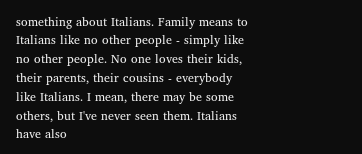something about Italians. Family means to Italians like no other people - simply like no other people. No one loves their kids, their parents, their cousins - everybody like Italians. I mean, there may be some others, but I've never seen them. Italians have also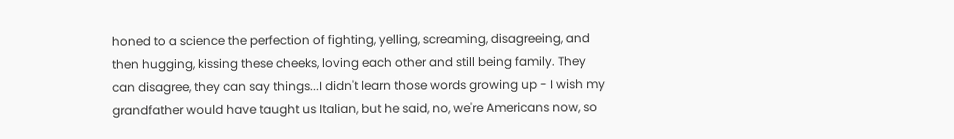honed to a science the perfection of fighting, yelling, screaming, disagreeing, and then hugging, kissing these cheeks, loving each other and still being family. They can disagree, they can say things...I didn't learn those words growing up - I wish my grandfather would have taught us Italian, but he said, no, we're Americans now, so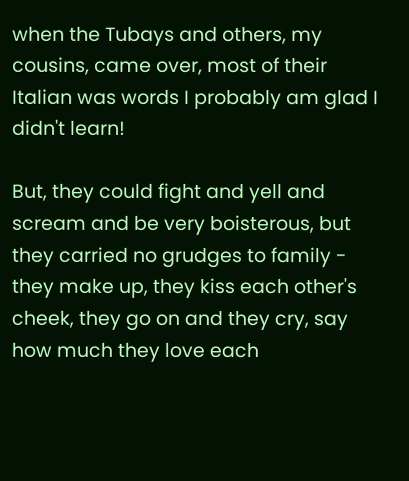when the Tubays and others, my cousins, came over, most of their Italian was words I probably am glad I didn't learn!

But, they could fight and yell and scream and be very boisterous, but they carried no grudges to family - they make up, they kiss each other's cheek, they go on and they cry, say how much they love each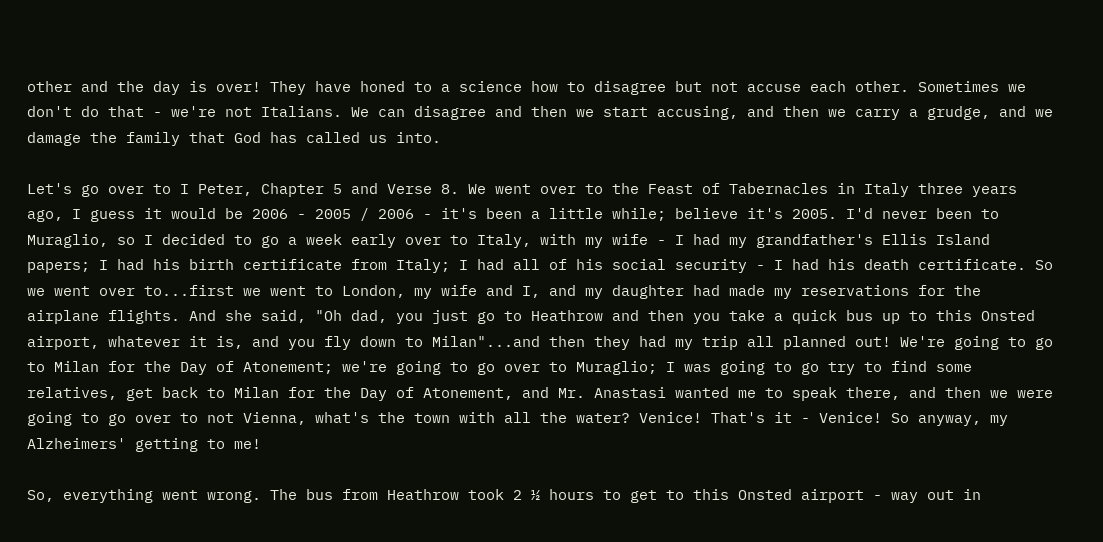other and the day is over! They have honed to a science how to disagree but not accuse each other. Sometimes we don't do that - we're not Italians. We can disagree and then we start accusing, and then we carry a grudge, and we damage the family that God has called us into.

Let's go over to I Peter, Chapter 5 and Verse 8. We went over to the Feast of Tabernacles in Italy three years ago, I guess it would be 2006 - 2005 / 2006 - it's been a little while; believe it's 2005. I'd never been to Muraglio, so I decided to go a week early over to Italy, with my wife - I had my grandfather's Ellis Island papers; I had his birth certificate from Italy; I had all of his social security - I had his death certificate. So we went over to...first we went to London, my wife and I, and my daughter had made my reservations for the airplane flights. And she said, "Oh dad, you just go to Heathrow and then you take a quick bus up to this Onsted airport, whatever it is, and you fly down to Milan"...and then they had my trip all planned out! We're going to go to Milan for the Day of Atonement; we're going to go over to Muraglio; I was going to go try to find some relatives, get back to Milan for the Day of Atonement, and Mr. Anastasi wanted me to speak there, and then we were going to go over to not Vienna, what's the town with all the water? Venice! That's it - Venice! So anyway, my Alzheimers' getting to me!

So, everything went wrong. The bus from Heathrow took 2 ½ hours to get to this Onsted airport - way out in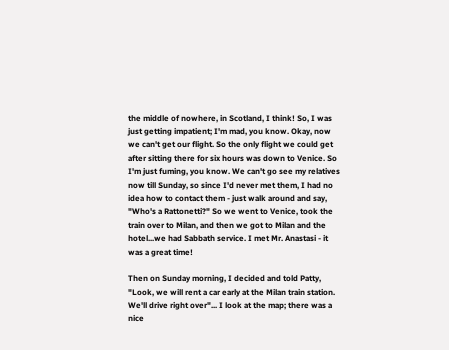the middle of nowhere, in Scotland, I think! So, I was just getting impatient; I'm mad, you know. Okay, now we can't get our flight. So the only flight we could get after sitting there for six hours was down to Venice. So I'm just fuming, you know. We can't go see my relatives now till Sunday, so since I'd never met them, I had no idea how to contact them - just walk around and say, "Who's a Rattonetti?" So we went to Venice, took the train over to Milan, and then we got to Milan and the hotel...we had Sabbath service. I met Mr. Anastasi - it was a great time!

Then on Sunday morning, I decided and told Patty, "Look, we will rent a car early at the Milan train station. We'll drive right over"... I look at the map; there was a nice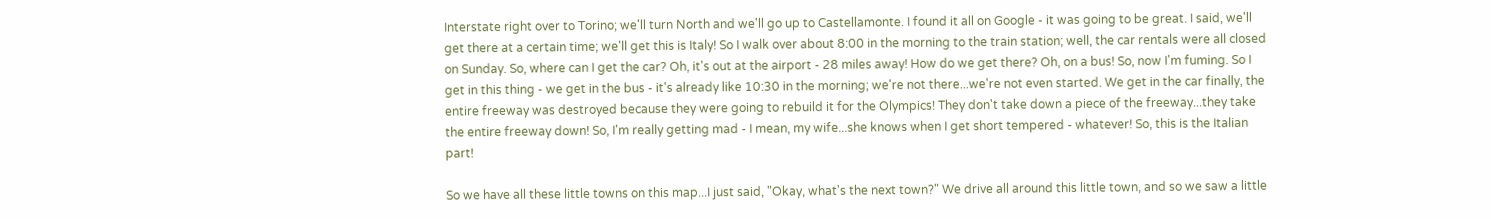Interstate right over to Torino; we'll turn North and we'll go up to Castellamonte. I found it all on Google - it was going to be great. I said, we'll get there at a certain time; we'll get this is Italy! So I walk over about 8:00 in the morning to the train station; well, the car rentals were all closed on Sunday. So, where can I get the car? Oh, it's out at the airport - 28 miles away! How do we get there? Oh, on a bus! So, now I'm fuming. So I get in this thing - we get in the bus - it's already like 10:30 in the morning; we're not there...we're not even started. We get in the car finally, the entire freeway was destroyed because they were going to rebuild it for the Olympics! They don't take down a piece of the freeway...they take the entire freeway down! So, I'm really getting mad - I mean, my wife...she knows when I get short tempered - whatever! So, this is the Italian part!

So we have all these little towns on this map...I just said, "Okay, what's the next town?" We drive all around this little town, and so we saw a little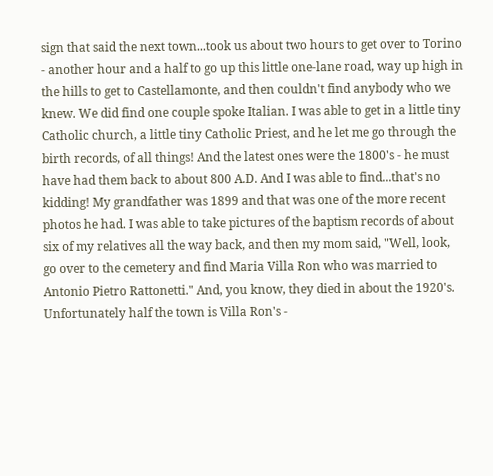sign that said the next town...took us about two hours to get over to Torino - another hour and a half to go up this little one-lane road, way up high in the hills to get to Castellamonte, and then couldn't find anybody who we knew. We did find one couple spoke Italian. I was able to get in a little tiny Catholic church, a little tiny Catholic Priest, and he let me go through the birth records, of all things! And the latest ones were the 1800's - he must have had them back to about 800 A.D. And I was able to find...that's no kidding! My grandfather was 1899 and that was one of the more recent photos he had. I was able to take pictures of the baptism records of about six of my relatives all the way back, and then my mom said, "Well, look, go over to the cemetery and find Maria Villa Ron who was married to Antonio Pietro Rattonetti." And, you know, they died in about the 1920's. Unfortunately half the town is Villa Ron's -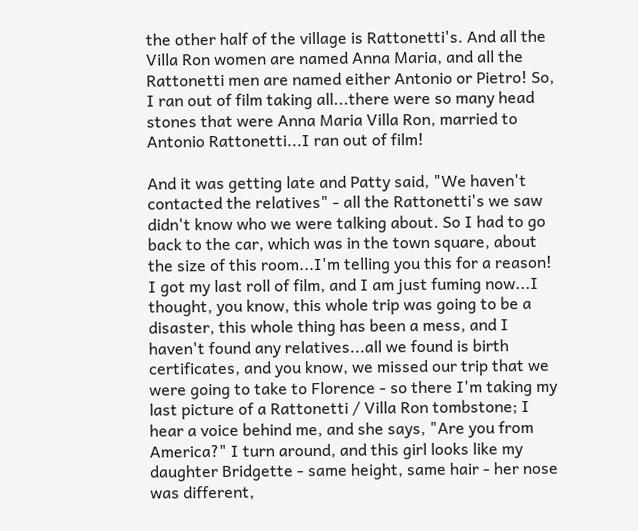the other half of the village is Rattonetti's. And all the Villa Ron women are named Anna Maria, and all the Rattonetti men are named either Antonio or Pietro! So, I ran out of film taking all...there were so many head stones that were Anna Maria Villa Ron, married to Antonio Rattonetti...I ran out of film!

And it was getting late and Patty said, "We haven't contacted the relatives" - all the Rattonetti's we saw didn't know who we were talking about. So I had to go back to the car, which was in the town square, about the size of this room...I'm telling you this for a reason! I got my last roll of film, and I am just fuming now...I thought, you know, this whole trip was going to be a disaster, this whole thing has been a mess, and I haven't found any relatives...all we found is birth certificates, and you know, we missed our trip that we were going to take to Florence - so there I'm taking my last picture of a Rattonetti / Villa Ron tombstone; I hear a voice behind me, and she says, "Are you from America?" I turn around, and this girl looks like my daughter Bridgette - same height, same hair - her nose was different,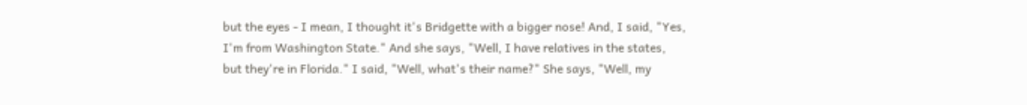but the eyes - I mean, I thought it's Bridgette with a bigger nose! And, I said, "Yes, I'm from Washington State." And she says, "Well, I have relatives in the states, but they're in Florida." I said, "Well, what's their name?" She says, "Well, my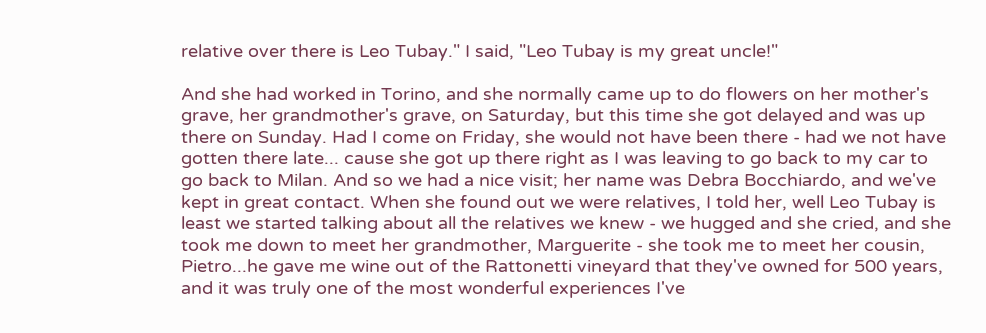relative over there is Leo Tubay." I said, "Leo Tubay is my great uncle!"

And she had worked in Torino, and she normally came up to do flowers on her mother's grave, her grandmother's grave, on Saturday, but this time she got delayed and was up there on Sunday. Had I come on Friday, she would not have been there - had we not have gotten there late... cause she got up there right as I was leaving to go back to my car to go back to Milan. And so we had a nice visit; her name was Debra Bocchiardo, and we've kept in great contact. When she found out we were relatives, I told her, well Leo Tubay is least we started talking about all the relatives we knew - we hugged and she cried, and she took me down to meet her grandmother, Marguerite - she took me to meet her cousin, Pietro...he gave me wine out of the Rattonetti vineyard that they've owned for 500 years, and it was truly one of the most wonderful experiences I've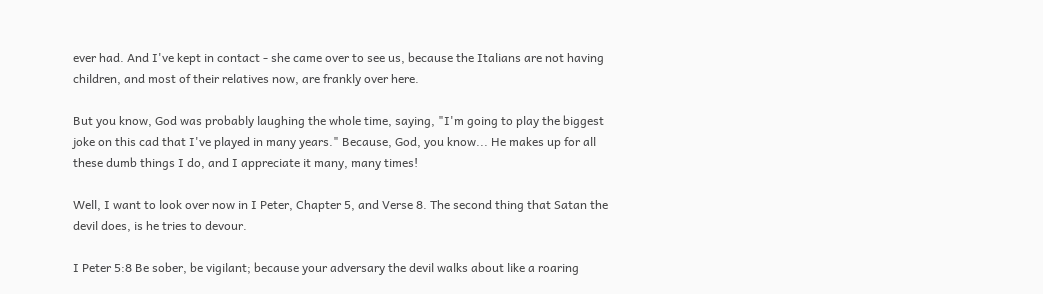ever had. And I've kept in contact - she came over to see us, because the Italians are not having children, and most of their relatives now, are frankly over here.

But you know, God was probably laughing the whole time, saying, "I'm going to play the biggest joke on this cad that I've played in many years." Because, God, you know... He makes up for all these dumb things I do, and I appreciate it many, many times!

Well, I want to look over now in I Peter, Chapter 5, and Verse 8. The second thing that Satan the devil does, is he tries to devour.

I Peter 5:8 Be sober, be vigilant; because your adversary the devil walks about like a roaring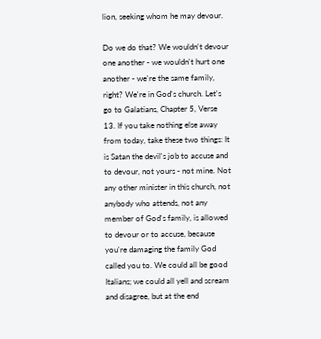lion, seeking whom he may devour.

Do we do that? We wouldn't devour one another - we wouldn't hurt one another - we're the same family, right? We're in God's church. Let's go to Galatians, Chapter 5, Verse 13. If you take nothing else away from today, take these two things: It is Satan the devil's job to accuse and to devour, not yours - not mine. Not any other minister in this church, not anybody who attends, not any member of God's family, is allowed to devour or to accuse, because you're damaging the family God called you to. We could all be good Italians; we could all yell and scream and disagree, but at the end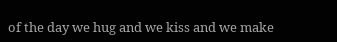of the day we hug and we kiss and we make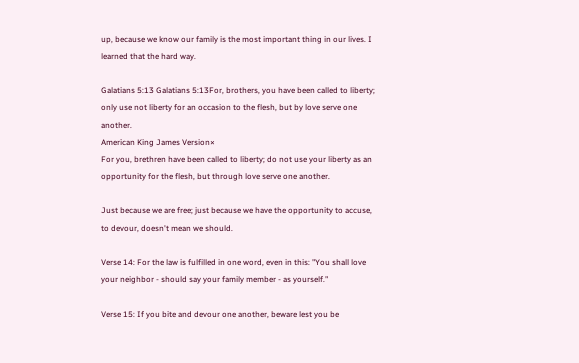up, because we know our family is the most important thing in our lives. I learned that the hard way.

Galatians 5:13 Galatians 5:13For, brothers, you have been called to liberty; only use not liberty for an occasion to the flesh, but by love serve one another.
American King James Version×
For you, brethren have been called to liberty; do not use your liberty as an opportunity for the flesh, but through love serve one another.

Just because we are free; just because we have the opportunity to accuse, to devour, doesn't mean we should.

Verse 14: For the law is fulfilled in one word, even in this: "You shall love your neighbor - should say your family member - as yourself."

Verse 15: If you bite and devour one another, beware lest you be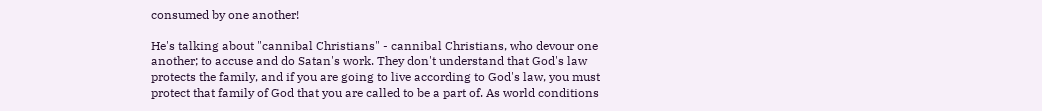consumed by one another!

He's talking about "cannibal Christians" - cannibal Christians, who devour one another; to accuse and do Satan's work. They don't understand that God's law protects the family, and if you are going to live according to God's law, you must protect that family of God that you are called to be a part of. As world conditions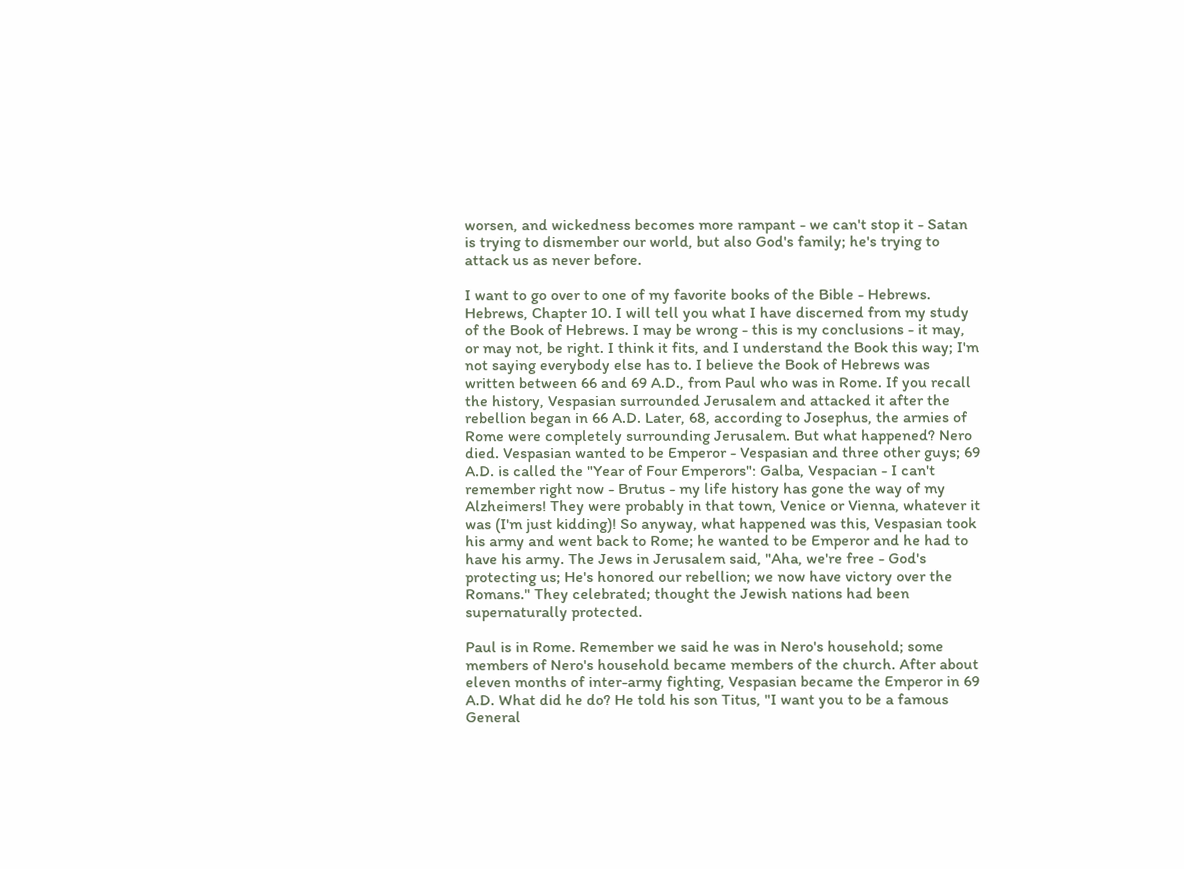worsen, and wickedness becomes more rampant - we can't stop it - Satan is trying to dismember our world, but also God's family; he's trying to attack us as never before.

I want to go over to one of my favorite books of the Bible - Hebrews. Hebrews, Chapter 10. I will tell you what I have discerned from my study of the Book of Hebrews. I may be wrong - this is my conclusions - it may, or may not, be right. I think it fits, and I understand the Book this way; I'm not saying everybody else has to. I believe the Book of Hebrews was written between 66 and 69 A.D., from Paul who was in Rome. If you recall the history, Vespasian surrounded Jerusalem and attacked it after the rebellion began in 66 A.D. Later, 68, according to Josephus, the armies of Rome were completely surrounding Jerusalem. But what happened? Nero died. Vespasian wanted to be Emperor - Vespasian and three other guys; 69 A.D. is called the "Year of Four Emperors": Galba, Vespacian - I can't remember right now - Brutus - my life history has gone the way of my Alzheimers! They were probably in that town, Venice or Vienna, whatever it was (I'm just kidding)! So anyway, what happened was this, Vespasian took his army and went back to Rome; he wanted to be Emperor and he had to have his army. The Jews in Jerusalem said, "Aha, we're free - God's protecting us; He's honored our rebellion; we now have victory over the Romans." They celebrated; thought the Jewish nations had been supernaturally protected.

Paul is in Rome. Remember we said he was in Nero's household; some members of Nero's household became members of the church. After about eleven months of inter-army fighting, Vespasian became the Emperor in 69 A.D. What did he do? He told his son Titus, "I want you to be a famous General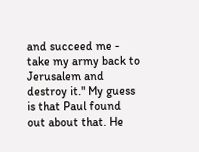and succeed me - take my army back to Jerusalem and destroy it." My guess is that Paul found out about that. He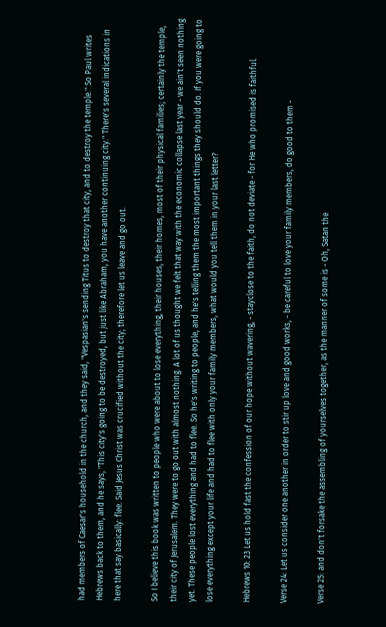had members of Caesar's household in the church, and they said, "Vespasian's sending Titus to destroy that city, and to destroy the temple." So Paul writes Hebrews back to them, and he says, "This city's going to be destroyed, but just like Abraham, you have another continuing city." There's several indications in here that say basically: flee. Said Jesus Christ was crucified without the city; therefore let us leave and go out.

So I believe this book was written to people who were about to lose everything, their houses, their homes, most of their physical families; certainly the temple, their city of Jerusalem. They were to go out with almost nothing. A lot of us thought we felt that way with the economic collapse last year - we ain't seen nothing yet. These people lost everything and had to flee. So he's writing to people, and he's telling them the most important things they should do. If you were going to lose everything except your life and had to flee with only your family members, what would you tell them in your last letter?

Hebrews 10: 23 Let us hold fast the confession of our hope without wavering, - stayclose to the faith, do not deviate - for He who promised is faithful.

Verse 24: Let us consider one another in order to stir up love and good works, - be careful to love your family members, do good to them -

Verse 25: and don't forsake the assembling of yourselves together, as the manner of some is - Oh, Satan the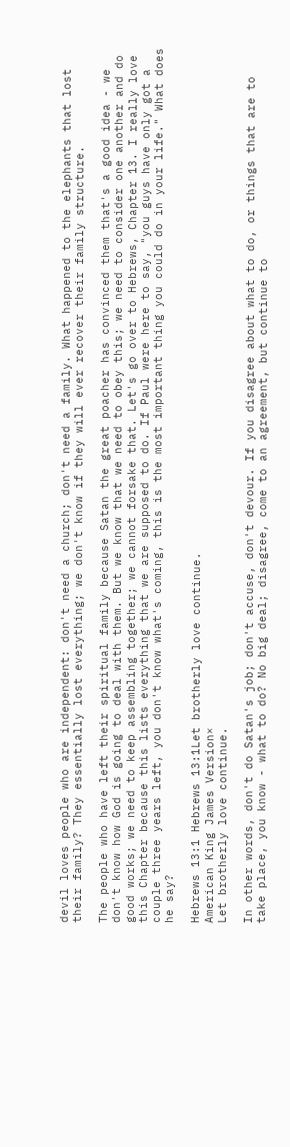devil loves people who are independent: don't need a church; don't need a family. What happened to the elephants that lost their family? They essentially lost everything; we don't know if they will ever recover their family structure.

The people who have left their spiritual family because Satan the great poacher has convinced them that's a good idea - we don't know how God is going to deal with them. But we know that we need to obey this; we need to consider one another and do good works; we need to keep assembling together; we cannot forsake that. Let's go over to Hebrews, Chapter 13. I really love this Chapter because this lists everything that we are supposed to do. If Paul were here to say, "you guys have only got a couple three years left, you don't know what's coming, this is the most important thing you could do in your life." What does he say?

Hebrews 13:1 Hebrews 13:1Let brotherly love continue.
American King James Version×
Let brotherly love continue.

In other words, don't do Satan's job; don't accuse, don't devour. If you disagree about what to do, or things that are to take place, you know - what to do? No big deal; disagree, come to an agreement, but continue to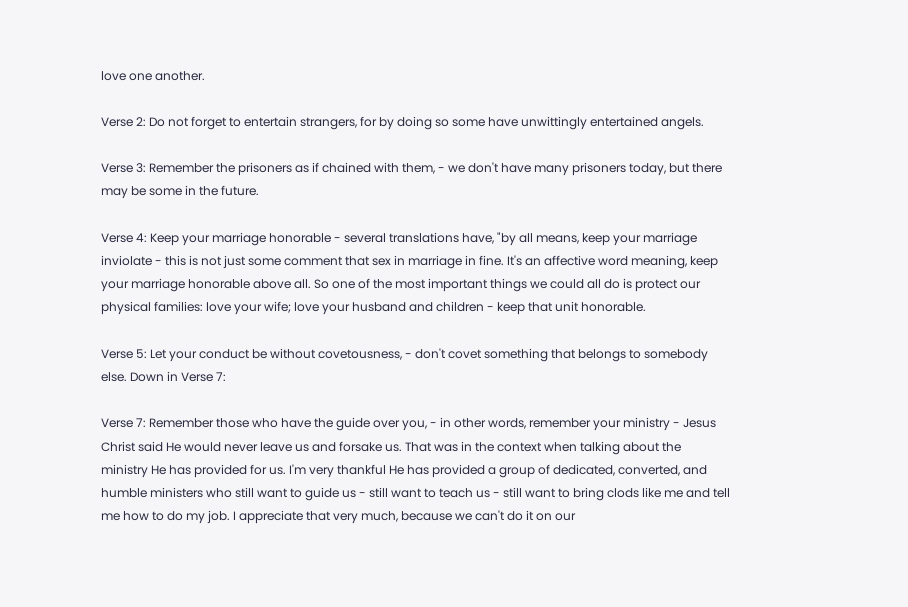love one another.

Verse 2: Do not forget to entertain strangers, for by doing so some have unwittingly entertained angels.

Verse 3: Remember the prisoners as if chained with them, - we don't have many prisoners today, but there may be some in the future.

Verse 4: Keep your marriage honorable - several translations have, "by all means, keep your marriage inviolate - this is not just some comment that sex in marriage in fine. It's an affective word meaning, keep your marriage honorable above all. So one of the most important things we could all do is protect our physical families: love your wife; love your husband and children - keep that unit honorable.

Verse 5: Let your conduct be without covetousness, - don't covet something that belongs to somebody else. Down in Verse 7:

Verse 7: Remember those who have the guide over you, - in other words, remember your ministry - Jesus Christ said He would never leave us and forsake us. That was in the context when talking about the ministry He has provided for us. I'm very thankful He has provided a group of dedicated, converted, and humble ministers who still want to guide us - still want to teach us - still want to bring clods like me and tell me how to do my job. I appreciate that very much, because we can't do it on our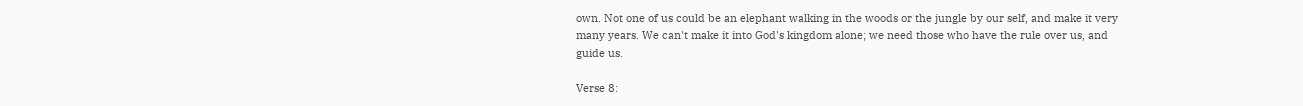own. Not one of us could be an elephant walking in the woods or the jungle by our self, and make it very many years. We can't make it into God's kingdom alone; we need those who have the rule over us, and guide us.

Verse 8: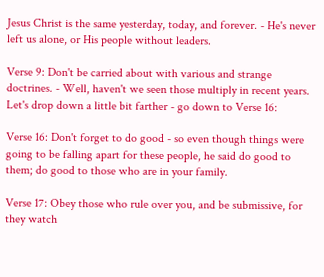Jesus Christ is the same yesterday, today, and forever. - He's never left us alone, or His people without leaders.

Verse 9: Don't be carried about with various and strange doctrines. - Well, haven't we seen those multiply in recent years. Let's drop down a little bit farther - go down to Verse 16:

Verse 16: Don't forget to do good - so even though things were going to be falling apart for these people, he said do good to them; do good to those who are in your family.

Verse 17: Obey those who rule over you, and be submissive, for they watch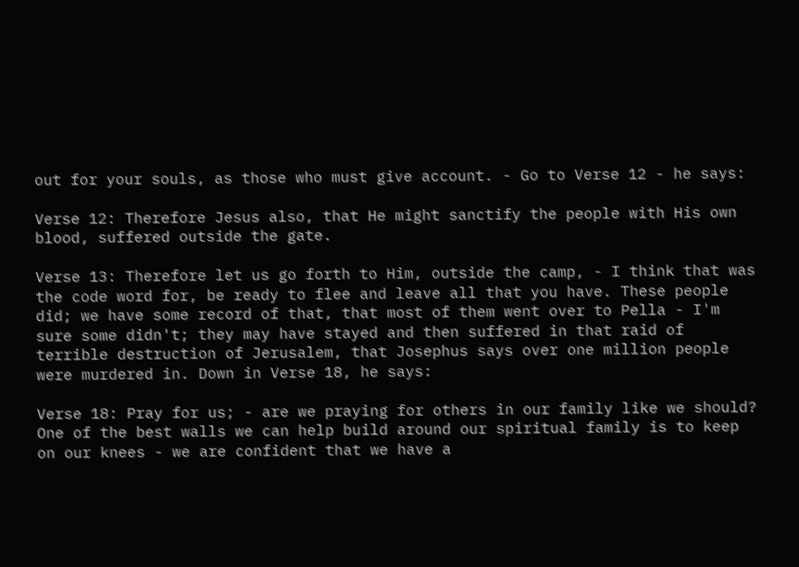out for your souls, as those who must give account. - Go to Verse 12 - he says:

Verse 12: Therefore Jesus also, that He might sanctify the people with His own blood, suffered outside the gate.

Verse 13: Therefore let us go forth to Him, outside the camp, - I think that was the code word for, be ready to flee and leave all that you have. These people did; we have some record of that, that most of them went over to Pella - I'm sure some didn't; they may have stayed and then suffered in that raid of terrible destruction of Jerusalem, that Josephus says over one million people were murdered in. Down in Verse 18, he says:

Verse 18: Pray for us; - are we praying for others in our family like we should? One of the best walls we can help build around our spiritual family is to keep on our knees - we are confident that we have a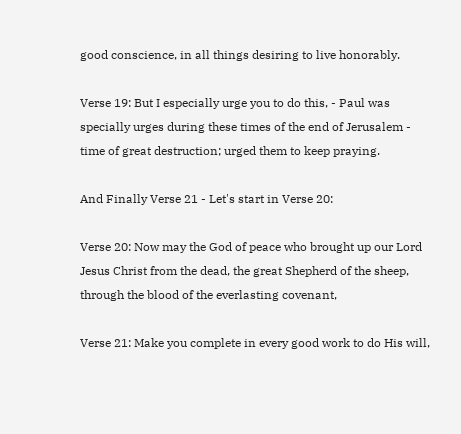good conscience, in all things desiring to live honorably.

Verse 19: But I especially urge you to do this, - Paul was specially urges during these times of the end of Jerusalem - time of great destruction; urged them to keep praying.

And Finally Verse 21 - Let's start in Verse 20:

Verse 20: Now may the God of peace who brought up our Lord Jesus Christ from the dead, the great Shepherd of the sheep, through the blood of the everlasting covenant,

Verse 21: Make you complete in every good work to do His will,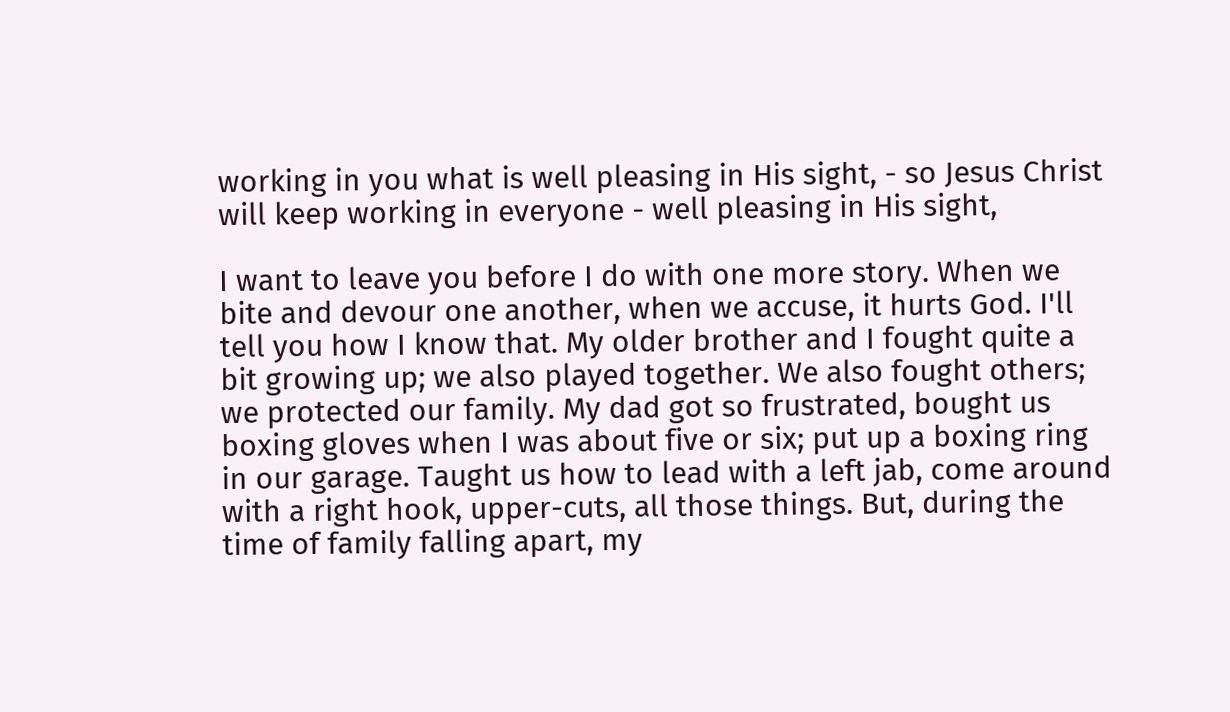working in you what is well pleasing in His sight, - so Jesus Christ will keep working in everyone - well pleasing in His sight,

I want to leave you before I do with one more story. When we bite and devour one another, when we accuse, it hurts God. I'll tell you how I know that. My older brother and I fought quite a bit growing up; we also played together. We also fought others; we protected our family. My dad got so frustrated, bought us boxing gloves when I was about five or six; put up a boxing ring in our garage. Taught us how to lead with a left jab, come around with a right hook, upper-cuts, all those things. But, during the time of family falling apart, my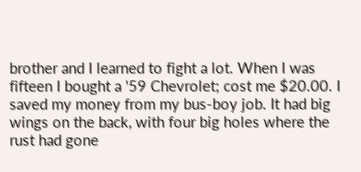brother and I learned to fight a lot. When I was fifteen I bought a '59 Chevrolet; cost me $20.00. I saved my money from my bus-boy job. It had big wings on the back, with four big holes where the rust had gone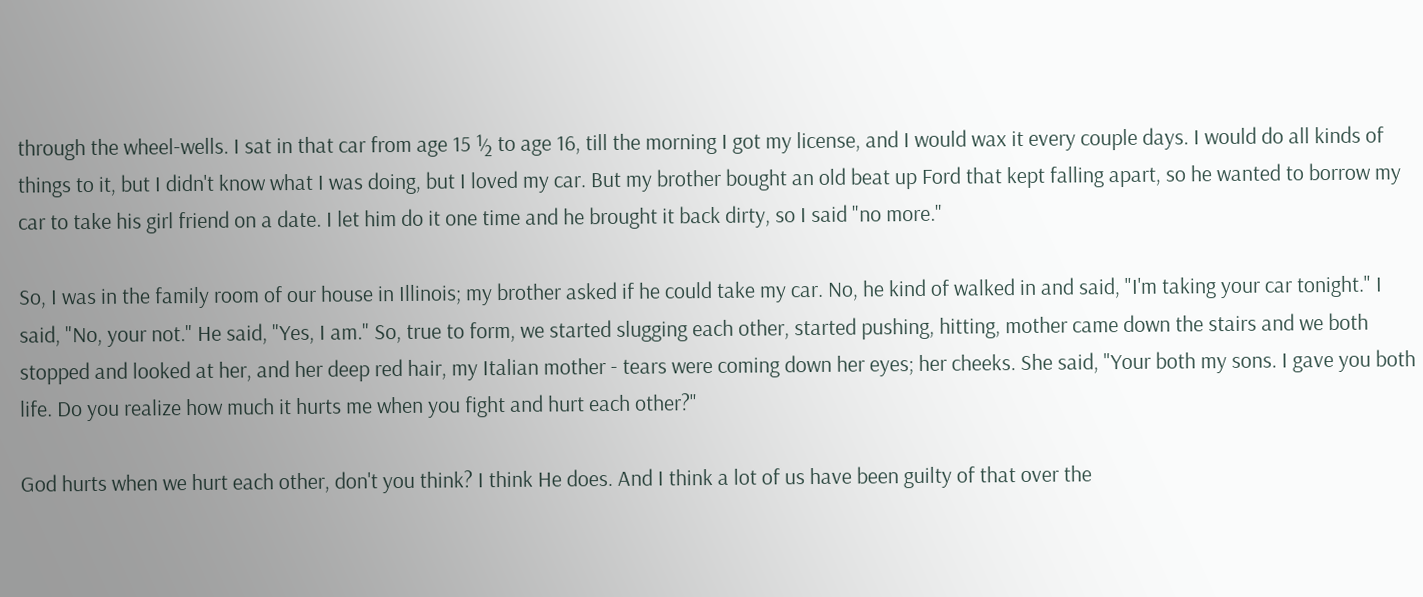through the wheel-wells. I sat in that car from age 15 ½ to age 16, till the morning I got my license, and I would wax it every couple days. I would do all kinds of things to it, but I didn't know what I was doing, but I loved my car. But my brother bought an old beat up Ford that kept falling apart, so he wanted to borrow my car to take his girl friend on a date. I let him do it one time and he brought it back dirty, so I said "no more."

So, I was in the family room of our house in Illinois; my brother asked if he could take my car. No, he kind of walked in and said, "I'm taking your car tonight." I said, "No, your not." He said, "Yes, I am." So, true to form, we started slugging each other, started pushing, hitting, mother came down the stairs and we both stopped and looked at her, and her deep red hair, my Italian mother - tears were coming down her eyes; her cheeks. She said, "Your both my sons. I gave you both life. Do you realize how much it hurts me when you fight and hurt each other?"

God hurts when we hurt each other, don't you think? I think He does. And I think a lot of us have been guilty of that over the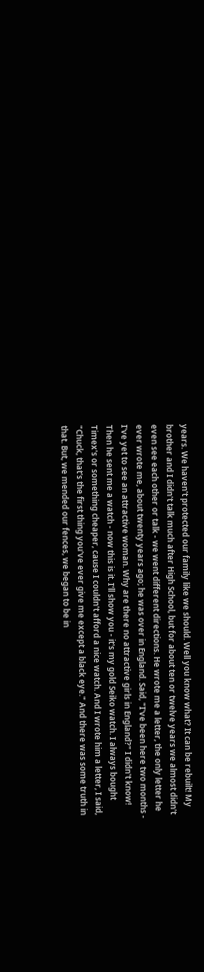years. We haven't protected our family like we should. Well you know what? It can be rebuilt! My brother and I didn't talk much after High School, but for about ten or twelve years we almost didn't even see each other or talk - we went different directions. He wrote me a letter, the only letter he ever wrote me, about twenty years ago; he was over in England. Said, "I've been here two months - I've yet to see an attractive woman. Why are there no attractive girls in England?" I didn't know! Then he sent me a watch - now this is it. I'll show you - it's my gold Seiko watch. I always bought Timex's or something cheaper, cause I couldn't afford a nice watch. And I wrote him a letter, I said, "Chuck, that's the first thing you've ever give me except a black eye." And there was some truth in that. But, we mended our fences, we began to be in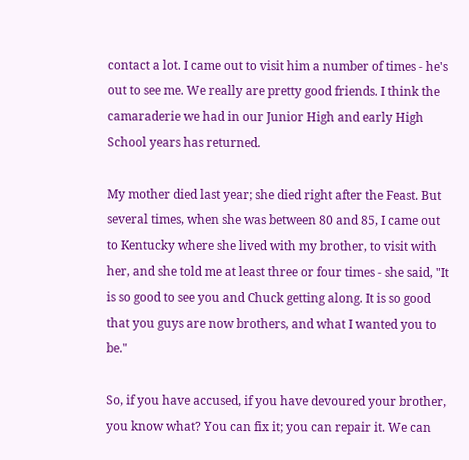contact a lot. I came out to visit him a number of times - he's out to see me. We really are pretty good friends. I think the camaraderie we had in our Junior High and early High School years has returned.

My mother died last year; she died right after the Feast. But several times, when she was between 80 and 85, I came out to Kentucky where she lived with my brother, to visit with her, and she told me at least three or four times - she said, "It is so good to see you and Chuck getting along. It is so good that you guys are now brothers, and what I wanted you to be."

So, if you have accused, if you have devoured your brother, you know what? You can fix it; you can repair it. We can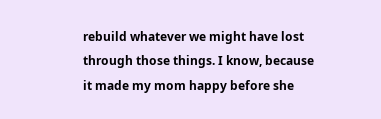rebuild whatever we might have lost through those things. I know, because it made my mom happy before she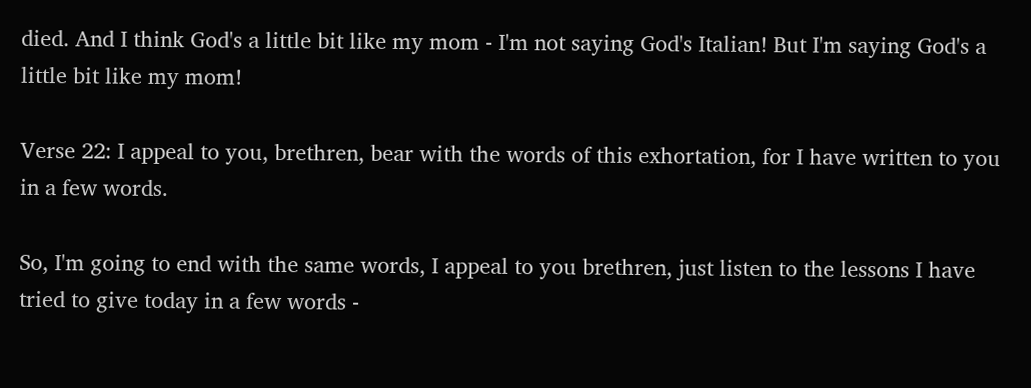died. And I think God's a little bit like my mom - I'm not saying God's Italian! But I'm saying God's a little bit like my mom!

Verse 22: I appeal to you, brethren, bear with the words of this exhortation, for I have written to you in a few words.

So, I'm going to end with the same words, I appeal to you brethren, just listen to the lessons I have tried to give today in a few words -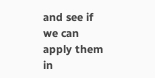and see if we can apply them in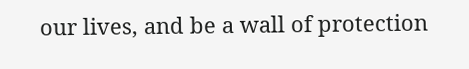our lives, and be a wall of protection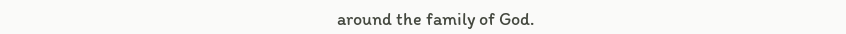around the family of God.